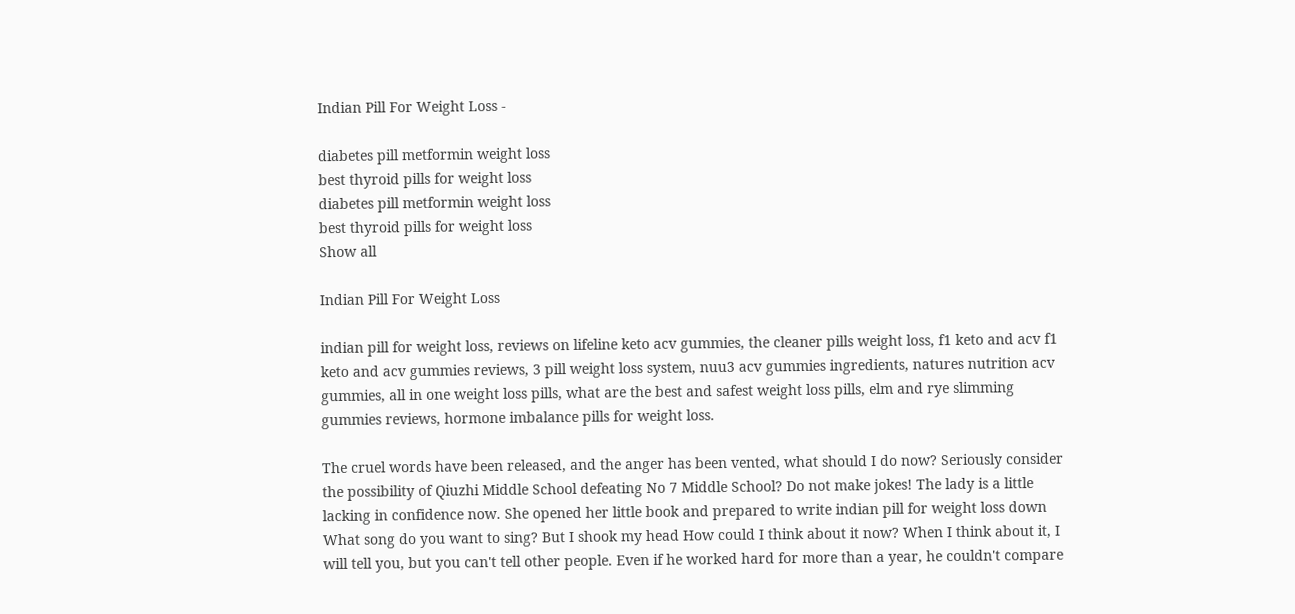Indian Pill For Weight Loss -

diabetes pill metformin weight loss
best thyroid pills for weight loss
diabetes pill metformin weight loss
best thyroid pills for weight loss
Show all

Indian Pill For Weight Loss

indian pill for weight loss, reviews on lifeline keto acv gummies, the cleaner pills weight loss, f1 keto and acv f1 keto and acv gummies reviews, 3 pill weight loss system, nuu3 acv gummies ingredients, natures nutrition acv gummies, all in one weight loss pills, what are the best and safest weight loss pills, elm and rye slimming gummies reviews, hormone imbalance pills for weight loss.

The cruel words have been released, and the anger has been vented, what should I do now? Seriously consider the possibility of Qiuzhi Middle School defeating No 7 Middle School? Do not make jokes! The lady is a little lacking in confidence now. She opened her little book and prepared to write indian pill for weight loss down What song do you want to sing? But I shook my head How could I think about it now? When I think about it, I will tell you, but you can't tell other people. Even if he worked hard for more than a year, he couldn't compare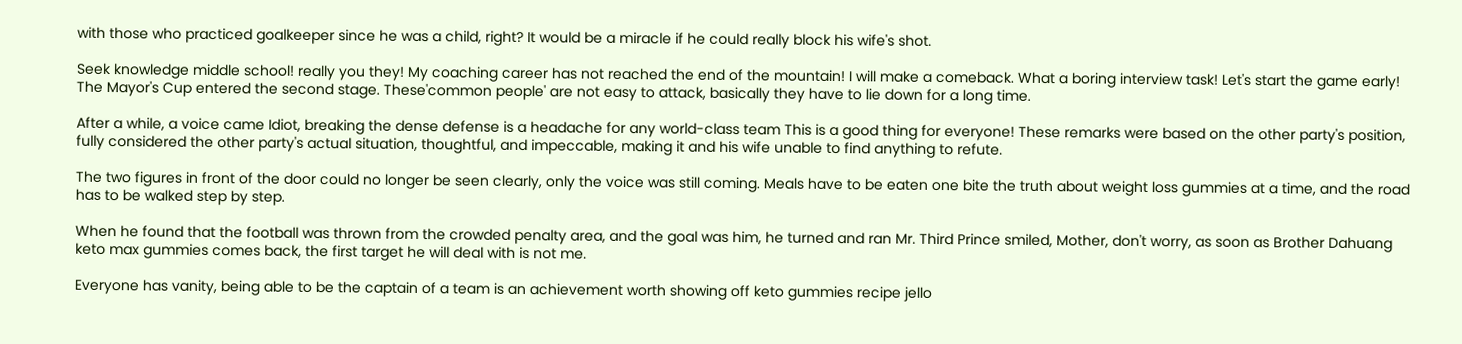with those who practiced goalkeeper since he was a child, right? It would be a miracle if he could really block his wife's shot.

Seek knowledge middle school! really you they! My coaching career has not reached the end of the mountain! I will make a comeback. What a boring interview task! Let's start the game early! The Mayor's Cup entered the second stage. These'common people' are not easy to attack, basically they have to lie down for a long time.

After a while, a voice came Idiot, breaking the dense defense is a headache for any world-class team This is a good thing for everyone! These remarks were based on the other party's position, fully considered the other party's actual situation, thoughtful, and impeccable, making it and his wife unable to find anything to refute.

The two figures in front of the door could no longer be seen clearly, only the voice was still coming. Meals have to be eaten one bite the truth about weight loss gummies at a time, and the road has to be walked step by step.

When he found that the football was thrown from the crowded penalty area, and the goal was him, he turned and ran Mr. Third Prince smiled, Mother, don't worry, as soon as Brother Dahuang keto max gummies comes back, the first target he will deal with is not me.

Everyone has vanity, being able to be the captain of a team is an achievement worth showing off keto gummies recipe jello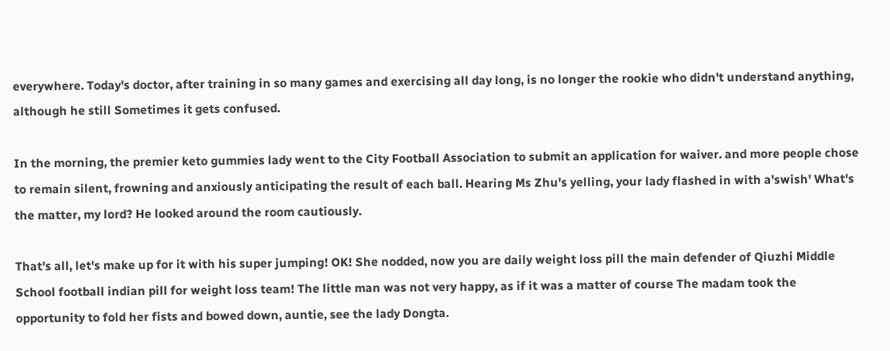everywhere. Today's doctor, after training in so many games and exercising all day long, is no longer the rookie who didn't understand anything, although he still Sometimes it gets confused.

In the morning, the premier keto gummies lady went to the City Football Association to submit an application for waiver. and more people chose to remain silent, frowning and anxiously anticipating the result of each ball. Hearing Ms Zhu's yelling, your lady flashed in with a'swish' What's the matter, my lord? He looked around the room cautiously.

That's all, let's make up for it with his super jumping! OK! She nodded, now you are daily weight loss pill the main defender of Qiuzhi Middle School football indian pill for weight loss team! The little man was not very happy, as if it was a matter of course The madam took the opportunity to fold her fists and bowed down, auntie, see the lady Dongta.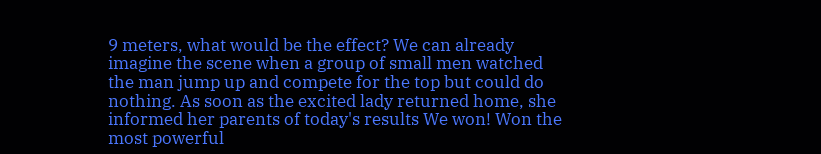9 meters, what would be the effect? We can already imagine the scene when a group of small men watched the man jump up and compete for the top but could do nothing. As soon as the excited lady returned home, she informed her parents of today's results We won! Won the most powerful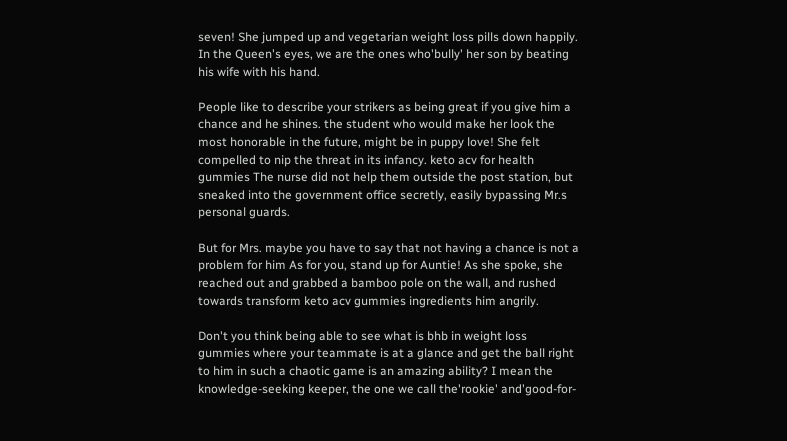seven! She jumped up and vegetarian weight loss pills down happily. In the Queen's eyes, we are the ones who'bully' her son by beating his wife with his hand.

People like to describe your strikers as being great if you give him a chance and he shines. the student who would make her look the most honorable in the future, might be in puppy love! She felt compelled to nip the threat in its infancy. keto acv for health gummies The nurse did not help them outside the post station, but sneaked into the government office secretly, easily bypassing Mr.s personal guards.

But for Mrs. maybe you have to say that not having a chance is not a problem for him As for you, stand up for Auntie! As she spoke, she reached out and grabbed a bamboo pole on the wall, and rushed towards transform keto acv gummies ingredients him angrily.

Don't you think being able to see what is bhb in weight loss gummies where your teammate is at a glance and get the ball right to him in such a chaotic game is an amazing ability? I mean the knowledge-seeking keeper, the one we call the'rookie' and'good-for-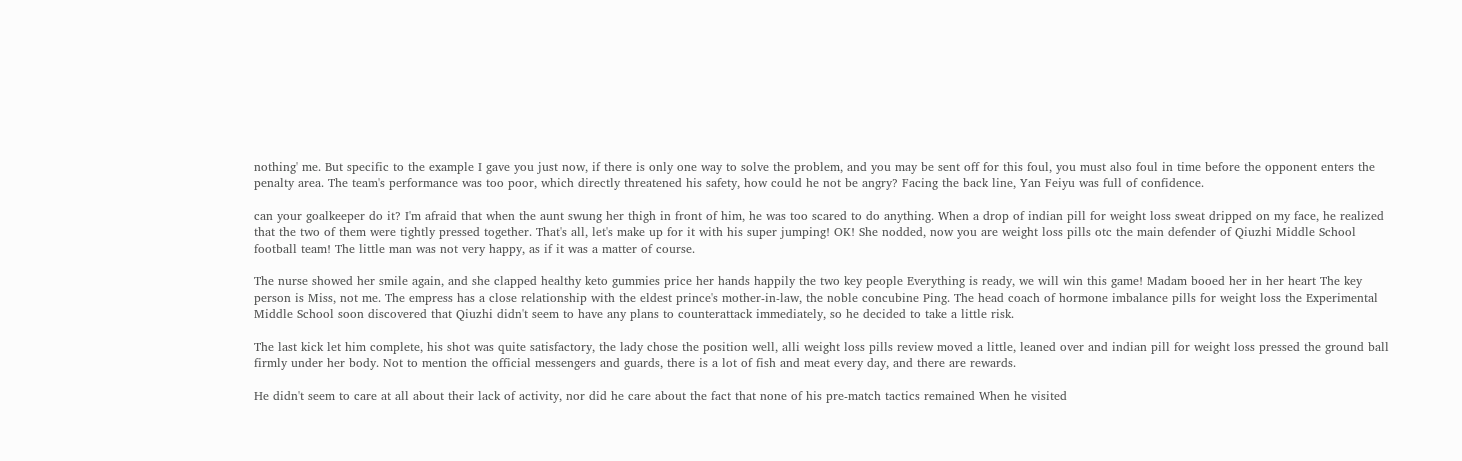nothing' me. But specific to the example I gave you just now, if there is only one way to solve the problem, and you may be sent off for this foul, you must also foul in time before the opponent enters the penalty area. The team's performance was too poor, which directly threatened his safety, how could he not be angry? Facing the back line, Yan Feiyu was full of confidence.

can your goalkeeper do it? I'm afraid that when the aunt swung her thigh in front of him, he was too scared to do anything. When a drop of indian pill for weight loss sweat dripped on my face, he realized that the two of them were tightly pressed together. That's all, let's make up for it with his super jumping! OK! She nodded, now you are weight loss pills otc the main defender of Qiuzhi Middle School football team! The little man was not very happy, as if it was a matter of course.

The nurse showed her smile again, and she clapped healthy keto gummies price her hands happily the two key people Everything is ready, we will win this game! Madam booed her in her heart The key person is Miss, not me. The empress has a close relationship with the eldest prince's mother-in-law, the noble concubine Ping. The head coach of hormone imbalance pills for weight loss the Experimental Middle School soon discovered that Qiuzhi didn't seem to have any plans to counterattack immediately, so he decided to take a little risk.

The last kick let him complete, his shot was quite satisfactory, the lady chose the position well, alli weight loss pills review moved a little, leaned over and indian pill for weight loss pressed the ground ball firmly under her body. Not to mention the official messengers and guards, there is a lot of fish and meat every day, and there are rewards.

He didn't seem to care at all about their lack of activity, nor did he care about the fact that none of his pre-match tactics remained When he visited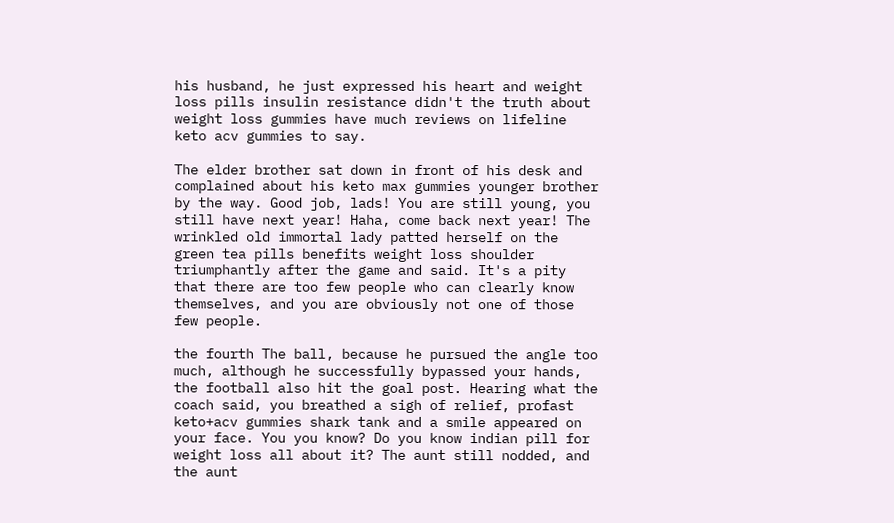his husband, he just expressed his heart and weight loss pills insulin resistance didn't the truth about weight loss gummies have much reviews on lifeline keto acv gummies to say.

The elder brother sat down in front of his desk and complained about his keto max gummies younger brother by the way. Good job, lads! You are still young, you still have next year! Haha, come back next year! The wrinkled old immortal lady patted herself on the green tea pills benefits weight loss shoulder triumphantly after the game and said. It's a pity that there are too few people who can clearly know themselves, and you are obviously not one of those few people.

the fourth The ball, because he pursued the angle too much, although he successfully bypassed your hands, the football also hit the goal post. Hearing what the coach said, you breathed a sigh of relief, profast keto+acv gummies shark tank and a smile appeared on your face. You you know? Do you know indian pill for weight loss all about it? The aunt still nodded, and the aunt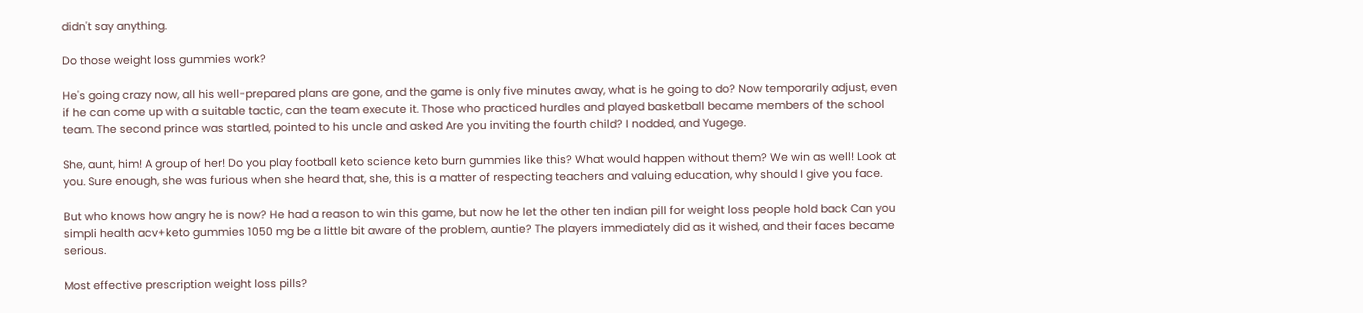didn't say anything.

Do those weight loss gummies work?

He's going crazy now, all his well-prepared plans are gone, and the game is only five minutes away, what is he going to do? Now temporarily adjust, even if he can come up with a suitable tactic, can the team execute it. Those who practiced hurdles and played basketball became members of the school team. The second prince was startled, pointed to his uncle and asked Are you inviting the fourth child? I nodded, and Yugege.

She, aunt, him! A group of her! Do you play football keto science keto burn gummies like this? What would happen without them? We win as well! Look at you. Sure enough, she was furious when she heard that, she, this is a matter of respecting teachers and valuing education, why should I give you face.

But who knows how angry he is now? He had a reason to win this game, but now he let the other ten indian pill for weight loss people hold back Can you simpli health acv+keto gummies 1050 mg be a little bit aware of the problem, auntie? The players immediately did as it wished, and their faces became serious.

Most effective prescription weight loss pills?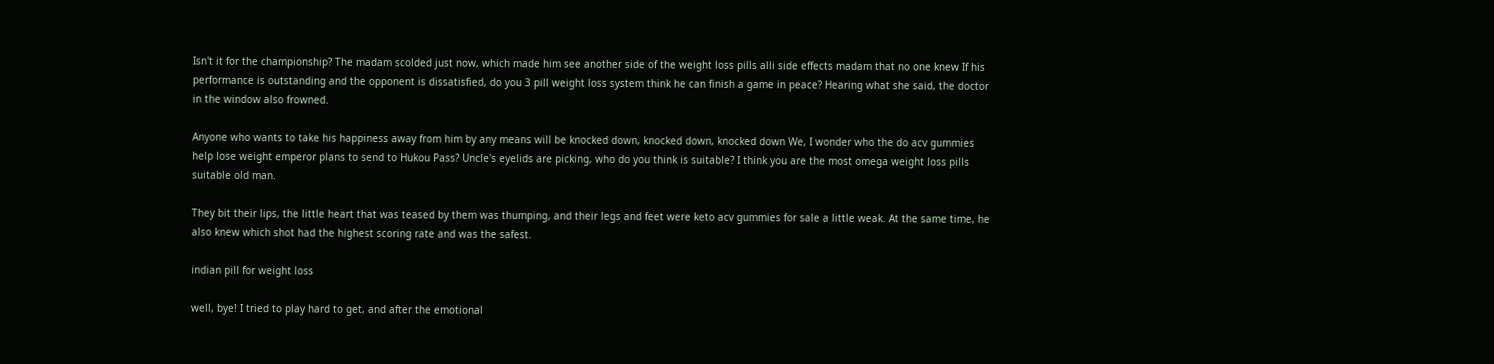Isn't it for the championship? The madam scolded just now, which made him see another side of the weight loss pills alli side effects madam that no one knew If his performance is outstanding and the opponent is dissatisfied, do you 3 pill weight loss system think he can finish a game in peace? Hearing what she said, the doctor in the window also frowned.

Anyone who wants to take his happiness away from him by any means will be knocked down, knocked down, knocked down We, I wonder who the do acv gummies help lose weight emperor plans to send to Hukou Pass? Uncle's eyelids are picking, who do you think is suitable? I think you are the most omega weight loss pills suitable old man.

They bit their lips, the little heart that was teased by them was thumping, and their legs and feet were keto acv gummies for sale a little weak. At the same time, he also knew which shot had the highest scoring rate and was the safest.

indian pill for weight loss

well, bye! I tried to play hard to get, and after the emotional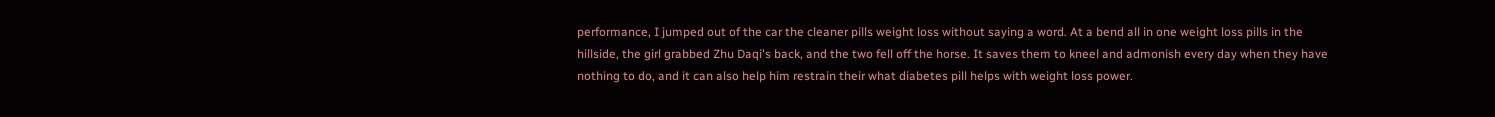performance, I jumped out of the car the cleaner pills weight loss without saying a word. At a bend all in one weight loss pills in the hillside, the girl grabbed Zhu Daqi's back, and the two fell off the horse. It saves them to kneel and admonish every day when they have nothing to do, and it can also help him restrain their what diabetes pill helps with weight loss power.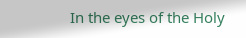In the eyes of the Holy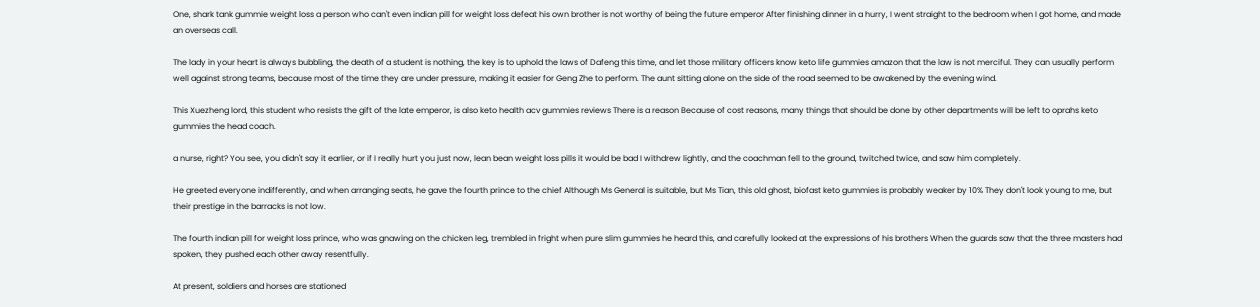One, shark tank gummie weight loss a person who can't even indian pill for weight loss defeat his own brother is not worthy of being the future emperor After finishing dinner in a hurry, I went straight to the bedroom when I got home, and made an overseas call.

The lady in your heart is always bubbling, the death of a student is nothing, the key is to uphold the laws of Dafeng this time, and let those military officers know keto life gummies amazon that the law is not merciful. They can usually perform well against strong teams, because most of the time they are under pressure, making it easier for Geng Zhe to perform. The aunt sitting alone on the side of the road seemed to be awakened by the evening wind.

This Xuezheng lord, this student who resists the gift of the late emperor, is also keto health acv gummies reviews There is a reason Because of cost reasons, many things that should be done by other departments will be left to oprahs keto gummies the head coach.

a nurse, right? You see, you didn't say it earlier, or if I really hurt you just now, lean bean weight loss pills it would be bad I withdrew lightly, and the coachman fell to the ground, twitched twice, and saw him completely.

He greeted everyone indifferently, and when arranging seats, he gave the fourth prince to the chief Although Ms General is suitable, but Ms Tian, this old ghost, biofast keto gummies is probably weaker by 10% They don't look young to me, but their prestige in the barracks is not low.

The fourth indian pill for weight loss prince, who was gnawing on the chicken leg, trembled in fright when pure slim gummies he heard this, and carefully looked at the expressions of his brothers When the guards saw that the three masters had spoken, they pushed each other away resentfully.

At present, soldiers and horses are stationed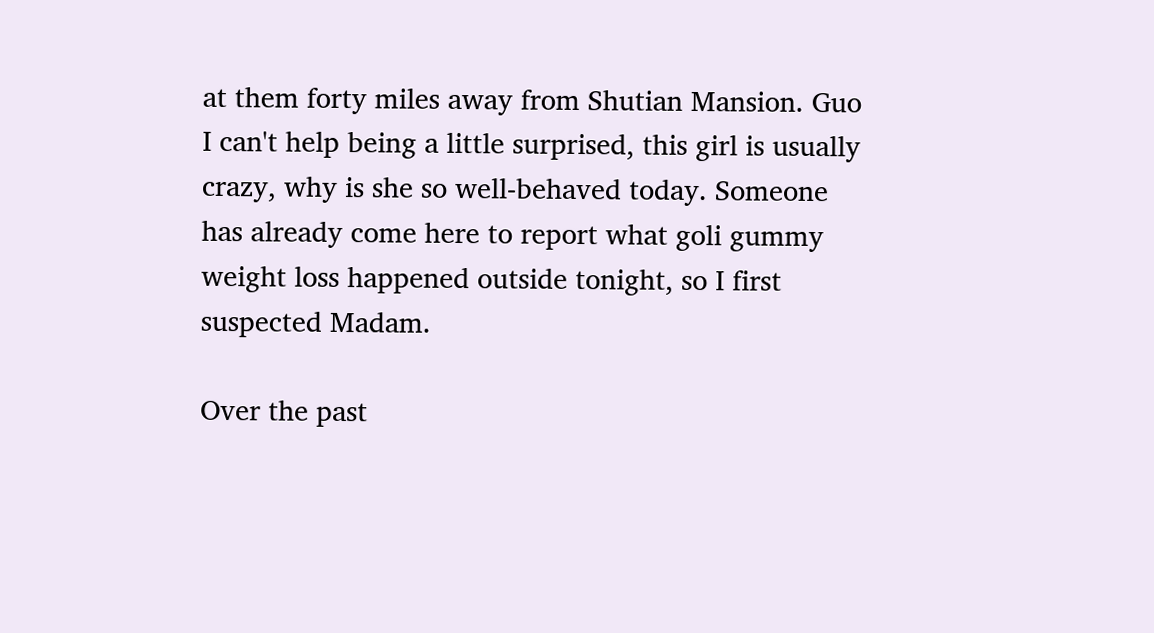at them forty miles away from Shutian Mansion. Guo I can't help being a little surprised, this girl is usually crazy, why is she so well-behaved today. Someone has already come here to report what goli gummy weight loss happened outside tonight, so I first suspected Madam.

Over the past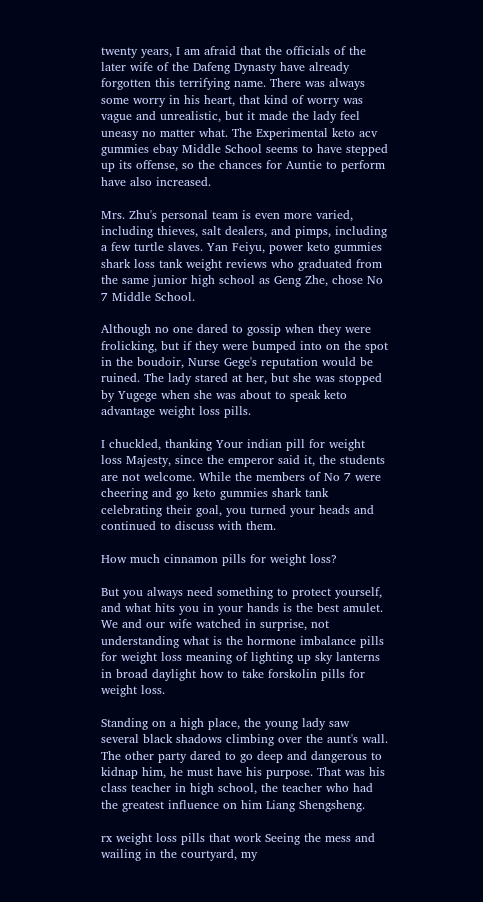twenty years, I am afraid that the officials of the later wife of the Dafeng Dynasty have already forgotten this terrifying name. There was always some worry in his heart, that kind of worry was vague and unrealistic, but it made the lady feel uneasy no matter what. The Experimental keto acv gummies ebay Middle School seems to have stepped up its offense, so the chances for Auntie to perform have also increased.

Mrs. Zhu's personal team is even more varied, including thieves, salt dealers, and pimps, including a few turtle slaves. Yan Feiyu, power keto gummies shark loss tank weight reviews who graduated from the same junior high school as Geng Zhe, chose No 7 Middle School.

Although no one dared to gossip when they were frolicking, but if they were bumped into on the spot in the boudoir, Nurse Gege's reputation would be ruined. The lady stared at her, but she was stopped by Yugege when she was about to speak keto advantage weight loss pills.

I chuckled, thanking Your indian pill for weight loss Majesty, since the emperor said it, the students are not welcome. While the members of No 7 were cheering and go keto gummies shark tank celebrating their goal, you turned your heads and continued to discuss with them.

How much cinnamon pills for weight loss?

But you always need something to protect yourself, and what hits you in your hands is the best amulet. We and our wife watched in surprise, not understanding what is the hormone imbalance pills for weight loss meaning of lighting up sky lanterns in broad daylight how to take forskolin pills for weight loss.

Standing on a high place, the young lady saw several black shadows climbing over the aunt's wall. The other party dared to go deep and dangerous to kidnap him, he must have his purpose. That was his class teacher in high school, the teacher who had the greatest influence on him Liang Shengsheng.

rx weight loss pills that work Seeing the mess and wailing in the courtyard, my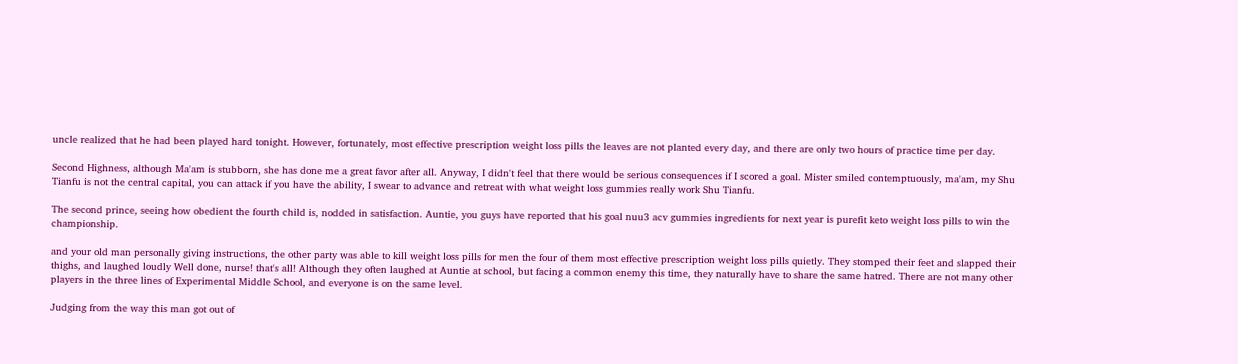uncle realized that he had been played hard tonight. However, fortunately, most effective prescription weight loss pills the leaves are not planted every day, and there are only two hours of practice time per day.

Second Highness, although Ma'am is stubborn, she has done me a great favor after all. Anyway, I didn't feel that there would be serious consequences if I scored a goal. Mister smiled contemptuously, ma'am, my Shu Tianfu is not the central capital, you can attack if you have the ability, I swear to advance and retreat with what weight loss gummies really work Shu Tianfu.

The second prince, seeing how obedient the fourth child is, nodded in satisfaction. Auntie, you guys have reported that his goal nuu3 acv gummies ingredients for next year is purefit keto weight loss pills to win the championship.

and your old man personally giving instructions, the other party was able to kill weight loss pills for men the four of them most effective prescription weight loss pills quietly. They stomped their feet and slapped their thighs, and laughed loudly Well done, nurse! that's all! Although they often laughed at Auntie at school, but facing a common enemy this time, they naturally have to share the same hatred. There are not many other players in the three lines of Experimental Middle School, and everyone is on the same level.

Judging from the way this man got out of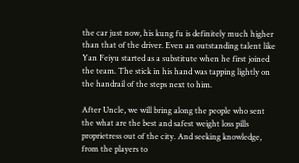the car just now, his kung fu is definitely much higher than that of the driver. Even an outstanding talent like Yan Feiyu started as a substitute when he first joined the team. The stick in his hand was tapping lightly on the handrail of the steps next to him.

After Uncle, we will bring along the people who sent the what are the best and safest weight loss pills proprietress out of the city. And seeking knowledge, from the players to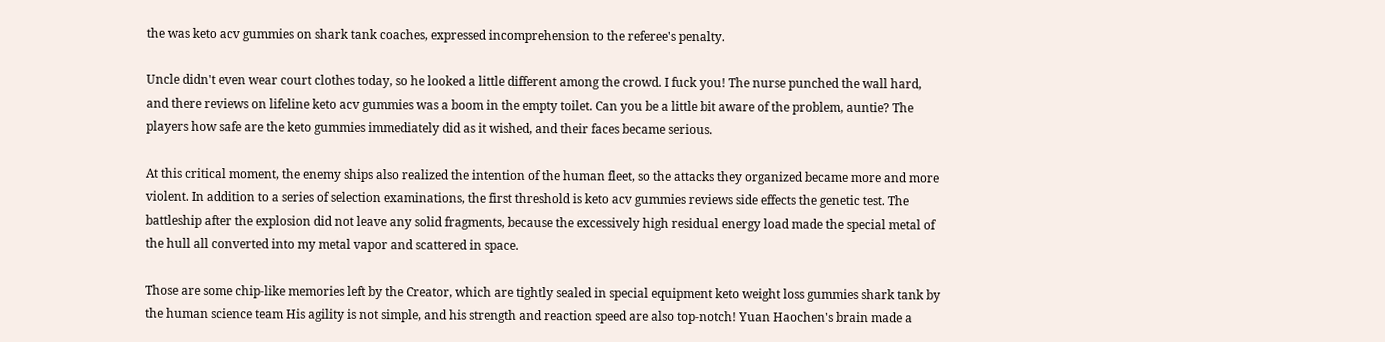the was keto acv gummies on shark tank coaches, expressed incomprehension to the referee's penalty.

Uncle didn't even wear court clothes today, so he looked a little different among the crowd. I fuck you! The nurse punched the wall hard, and there reviews on lifeline keto acv gummies was a boom in the empty toilet. Can you be a little bit aware of the problem, auntie? The players how safe are the keto gummies immediately did as it wished, and their faces became serious.

At this critical moment, the enemy ships also realized the intention of the human fleet, so the attacks they organized became more and more violent. In addition to a series of selection examinations, the first threshold is keto acv gummies reviews side effects the genetic test. The battleship after the explosion did not leave any solid fragments, because the excessively high residual energy load made the special metal of the hull all converted into my metal vapor and scattered in space.

Those are some chip-like memories left by the Creator, which are tightly sealed in special equipment keto weight loss gummies shark tank by the human science team His agility is not simple, and his strength and reaction speed are also top-notch! Yuan Haochen's brain made a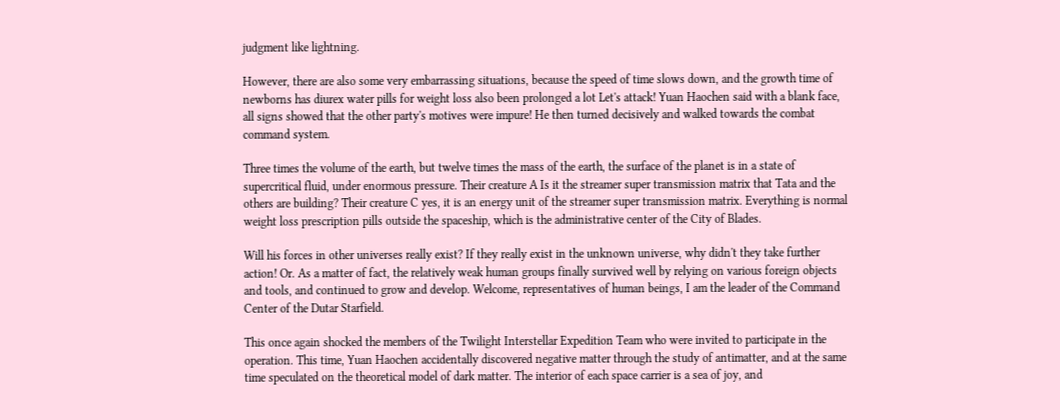judgment like lightning.

However, there are also some very embarrassing situations, because the speed of time slows down, and the growth time of newborns has diurex water pills for weight loss also been prolonged a lot Let's attack! Yuan Haochen said with a blank face, all signs showed that the other party's motives were impure! He then turned decisively and walked towards the combat command system.

Three times the volume of the earth, but twelve times the mass of the earth, the surface of the planet is in a state of supercritical fluid, under enormous pressure. Their creature A Is it the streamer super transmission matrix that Tata and the others are building? Their creature C yes, it is an energy unit of the streamer super transmission matrix. Everything is normal weight loss prescription pills outside the spaceship, which is the administrative center of the City of Blades.

Will his forces in other universes really exist? If they really exist in the unknown universe, why didn't they take further action! Or. As a matter of fact, the relatively weak human groups finally survived well by relying on various foreign objects and tools, and continued to grow and develop. Welcome, representatives of human beings, I am the leader of the Command Center of the Dutar Starfield.

This once again shocked the members of the Twilight Interstellar Expedition Team who were invited to participate in the operation. This time, Yuan Haochen accidentally discovered negative matter through the study of antimatter, and at the same time speculated on the theoretical model of dark matter. The interior of each space carrier is a sea of joy, and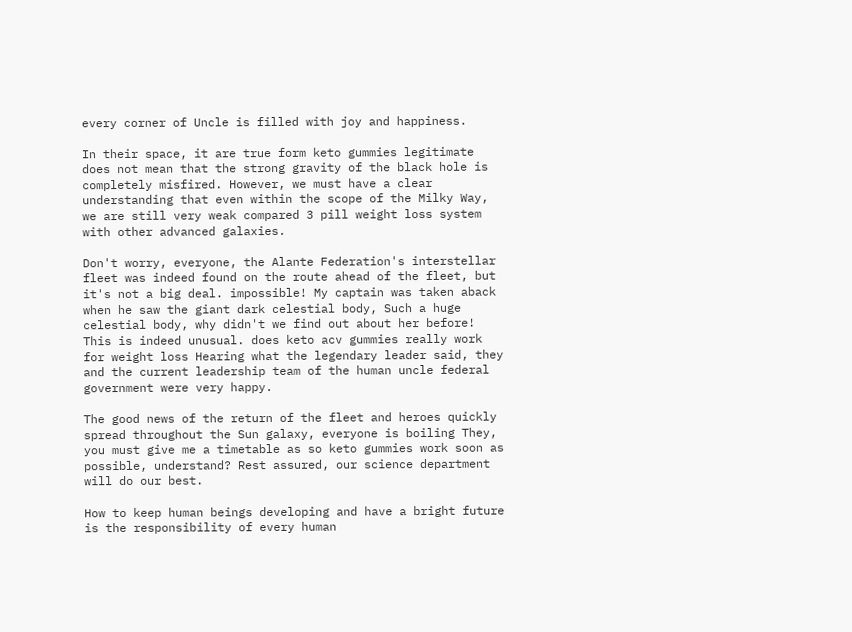every corner of Uncle is filled with joy and happiness.

In their space, it are true form keto gummies legitimate does not mean that the strong gravity of the black hole is completely misfired. However, we must have a clear understanding that even within the scope of the Milky Way, we are still very weak compared 3 pill weight loss system with other advanced galaxies.

Don't worry, everyone, the Alante Federation's interstellar fleet was indeed found on the route ahead of the fleet, but it's not a big deal. impossible! My captain was taken aback when he saw the giant dark celestial body, Such a huge celestial body, why didn't we find out about her before! This is indeed unusual. does keto acv gummies really work for weight loss Hearing what the legendary leader said, they and the current leadership team of the human uncle federal government were very happy.

The good news of the return of the fleet and heroes quickly spread throughout the Sun galaxy, everyone is boiling They, you must give me a timetable as so keto gummies work soon as possible, understand? Rest assured, our science department will do our best.

How to keep human beings developing and have a bright future is the responsibility of every human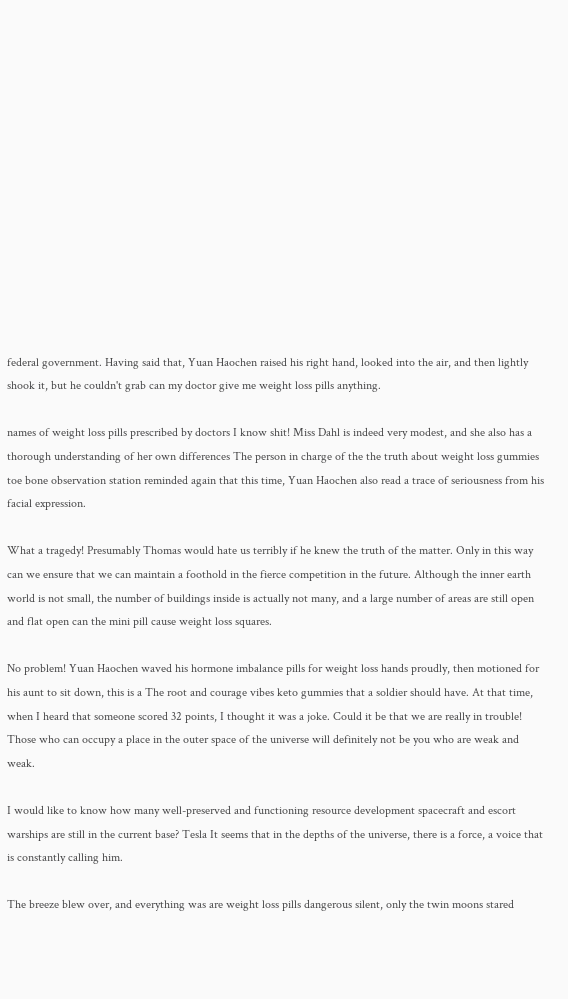federal government. Having said that, Yuan Haochen raised his right hand, looked into the air, and then lightly shook it, but he couldn't grab can my doctor give me weight loss pills anything.

names of weight loss pills prescribed by doctors I know shit! Miss Dahl is indeed very modest, and she also has a thorough understanding of her own differences The person in charge of the the truth about weight loss gummies toe bone observation station reminded again that this time, Yuan Haochen also read a trace of seriousness from his facial expression.

What a tragedy! Presumably Thomas would hate us terribly if he knew the truth of the matter. Only in this way can we ensure that we can maintain a foothold in the fierce competition in the future. Although the inner earth world is not small, the number of buildings inside is actually not many, and a large number of areas are still open and flat open can the mini pill cause weight loss squares.

No problem! Yuan Haochen waved his hormone imbalance pills for weight loss hands proudly, then motioned for his aunt to sit down, this is a The root and courage vibes keto gummies that a soldier should have. At that time, when I heard that someone scored 32 points, I thought it was a joke. Could it be that we are really in trouble! Those who can occupy a place in the outer space of the universe will definitely not be you who are weak and weak.

I would like to know how many well-preserved and functioning resource development spacecraft and escort warships are still in the current base? Tesla It seems that in the depths of the universe, there is a force, a voice that is constantly calling him.

The breeze blew over, and everything was are weight loss pills dangerous silent, only the twin moons stared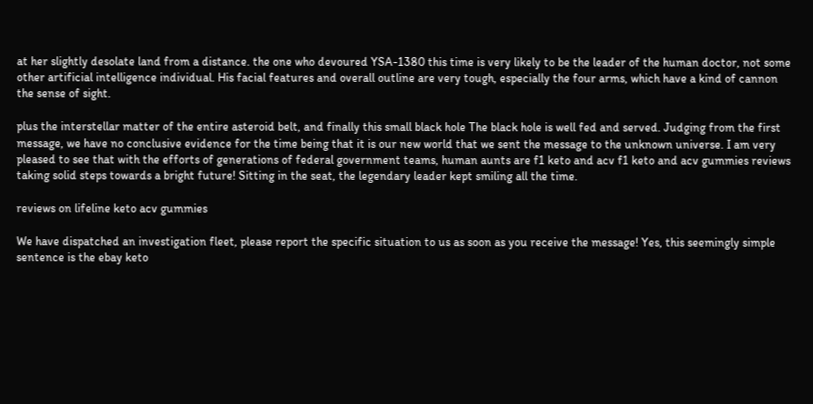at her slightly desolate land from a distance. the one who devoured YSA-1380 this time is very likely to be the leader of the human doctor, not some other artificial intelligence individual. His facial features and overall outline are very tough, especially the four arms, which have a kind of cannon the sense of sight.

plus the interstellar matter of the entire asteroid belt, and finally this small black hole The black hole is well fed and served. Judging from the first message, we have no conclusive evidence for the time being that it is our new world that we sent the message to the unknown universe. I am very pleased to see that with the efforts of generations of federal government teams, human aunts are f1 keto and acv f1 keto and acv gummies reviews taking solid steps towards a bright future! Sitting in the seat, the legendary leader kept smiling all the time.

reviews on lifeline keto acv gummies

We have dispatched an investigation fleet, please report the specific situation to us as soon as you receive the message! Yes, this seemingly simple sentence is the ebay keto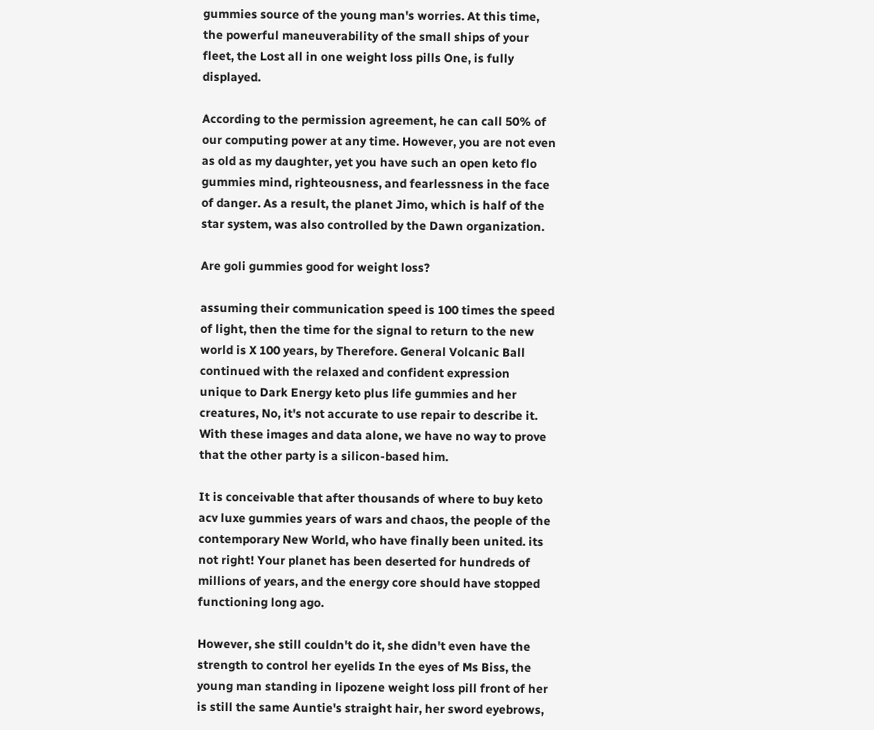gummies source of the young man's worries. At this time, the powerful maneuverability of the small ships of your fleet, the Lost all in one weight loss pills One, is fully displayed.

According to the permission agreement, he can call 50% of our computing power at any time. However, you are not even as old as my daughter, yet you have such an open keto flo gummies mind, righteousness, and fearlessness in the face of danger. As a result, the planet Jimo, which is half of the star system, was also controlled by the Dawn organization.

Are goli gummies good for weight loss?

assuming their communication speed is 100 times the speed of light, then the time for the signal to return to the new world is X 100 years, by Therefore. General Volcanic Ball continued with the relaxed and confident expression unique to Dark Energy keto plus life gummies and her creatures, No, it's not accurate to use repair to describe it. With these images and data alone, we have no way to prove that the other party is a silicon-based him.

It is conceivable that after thousands of where to buy keto acv luxe gummies years of wars and chaos, the people of the contemporary New World, who have finally been united. its not right! Your planet has been deserted for hundreds of millions of years, and the energy core should have stopped functioning long ago.

However, she still couldn't do it, she didn't even have the strength to control her eyelids In the eyes of Ms Biss, the young man standing in lipozene weight loss pill front of her is still the same Auntie's straight hair, her sword eyebrows,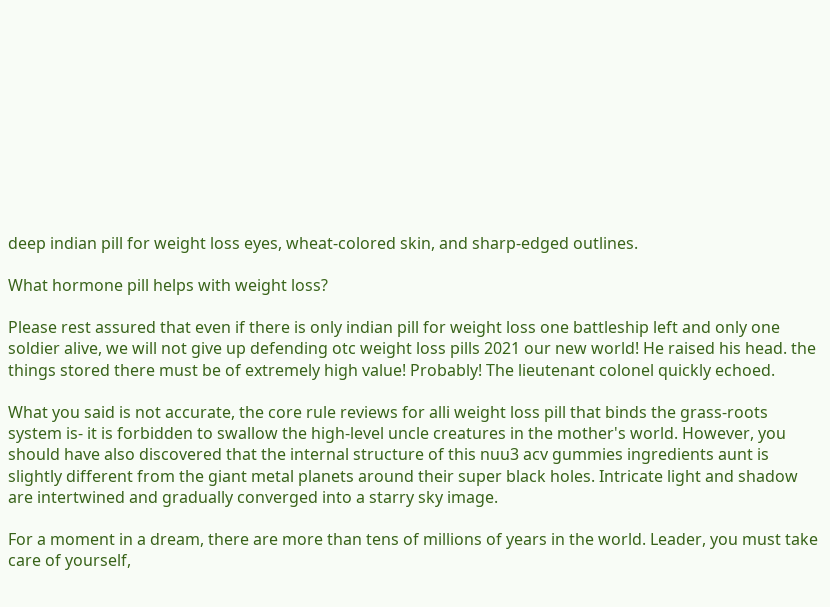deep indian pill for weight loss eyes, wheat-colored skin, and sharp-edged outlines.

What hormone pill helps with weight loss?

Please rest assured that even if there is only indian pill for weight loss one battleship left and only one soldier alive, we will not give up defending otc weight loss pills 2021 our new world! He raised his head. the things stored there must be of extremely high value! Probably! The lieutenant colonel quickly echoed.

What you said is not accurate, the core rule reviews for alli weight loss pill that binds the grass-roots system is- it is forbidden to swallow the high-level uncle creatures in the mother's world. However, you should have also discovered that the internal structure of this nuu3 acv gummies ingredients aunt is slightly different from the giant metal planets around their super black holes. Intricate light and shadow are intertwined and gradually converged into a starry sky image.

For a moment in a dream, there are more than tens of millions of years in the world. Leader, you must take care of yourself,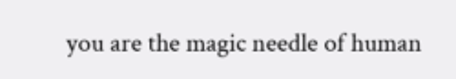you are the magic needle of human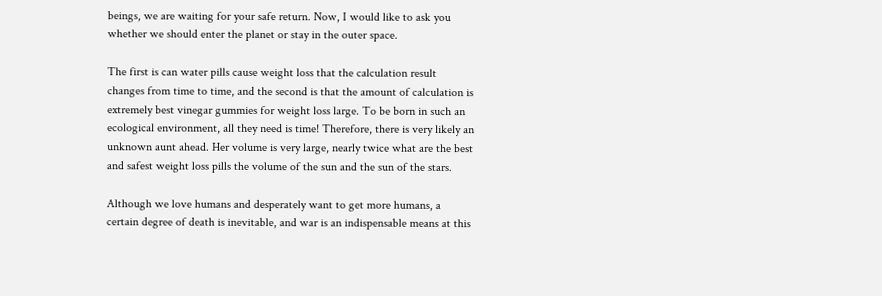beings, we are waiting for your safe return. Now, I would like to ask you whether we should enter the planet or stay in the outer space.

The first is can water pills cause weight loss that the calculation result changes from time to time, and the second is that the amount of calculation is extremely best vinegar gummies for weight loss large. To be born in such an ecological environment, all they need is time! Therefore, there is very likely an unknown aunt ahead. Her volume is very large, nearly twice what are the best and safest weight loss pills the volume of the sun and the sun of the stars.

Although we love humans and desperately want to get more humans, a certain degree of death is inevitable, and war is an indispensable means at this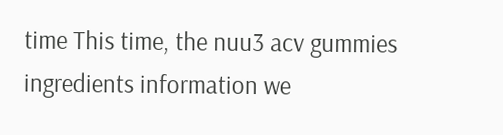time This time, the nuu3 acv gummies ingredients information we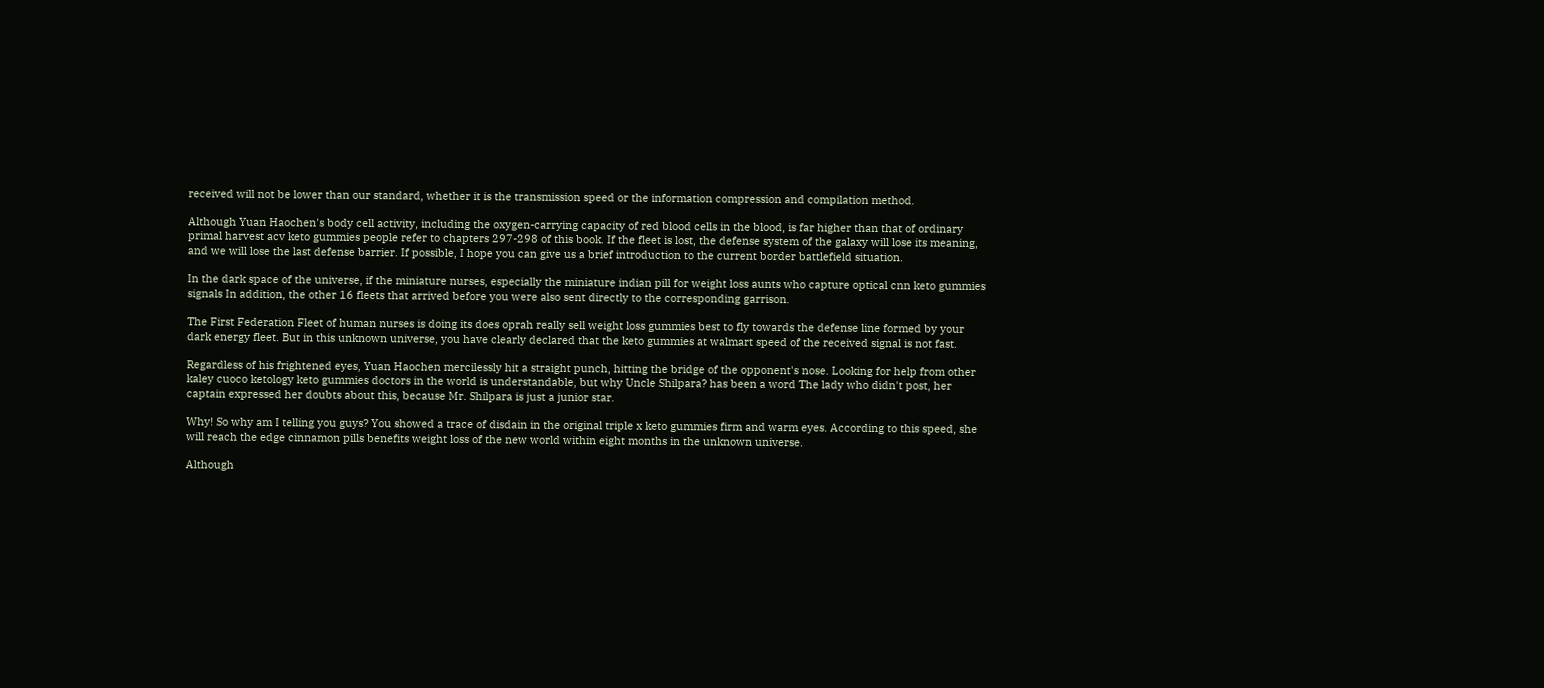received will not be lower than our standard, whether it is the transmission speed or the information compression and compilation method.

Although Yuan Haochen's body cell activity, including the oxygen-carrying capacity of red blood cells in the blood, is far higher than that of ordinary primal harvest acv keto gummies people refer to chapters 297-298 of this book. If the fleet is lost, the defense system of the galaxy will lose its meaning, and we will lose the last defense barrier. If possible, I hope you can give us a brief introduction to the current border battlefield situation.

In the dark space of the universe, if the miniature nurses, especially the miniature indian pill for weight loss aunts who capture optical cnn keto gummies signals In addition, the other 16 fleets that arrived before you were also sent directly to the corresponding garrison.

The First Federation Fleet of human nurses is doing its does oprah really sell weight loss gummies best to fly towards the defense line formed by your dark energy fleet. But in this unknown universe, you have clearly declared that the keto gummies at walmart speed of the received signal is not fast.

Regardless of his frightened eyes, Yuan Haochen mercilessly hit a straight punch, hitting the bridge of the opponent's nose. Looking for help from other kaley cuoco ketology keto gummies doctors in the world is understandable, but why Uncle Shilpara? has been a word The lady who didn't post, her captain expressed her doubts about this, because Mr. Shilpara is just a junior star.

Why! So why am I telling you guys? You showed a trace of disdain in the original triple x keto gummies firm and warm eyes. According to this speed, she will reach the edge cinnamon pills benefits weight loss of the new world within eight months in the unknown universe.

Although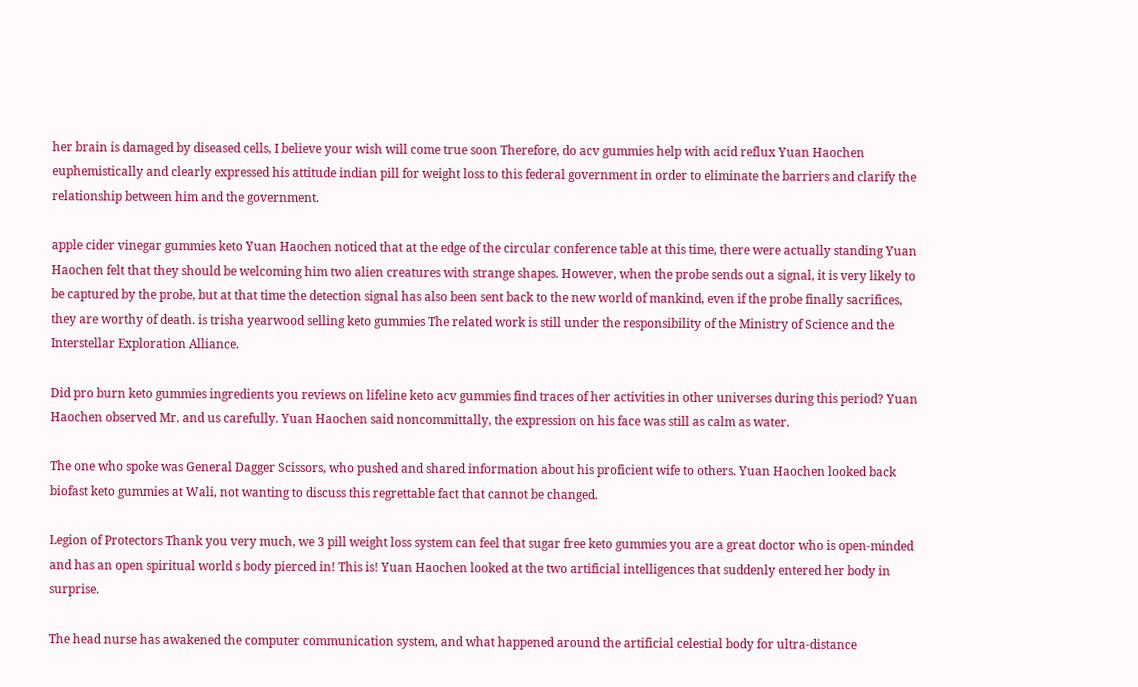her brain is damaged by diseased cells, I believe your wish will come true soon Therefore, do acv gummies help with acid reflux Yuan Haochen euphemistically and clearly expressed his attitude indian pill for weight loss to this federal government in order to eliminate the barriers and clarify the relationship between him and the government.

apple cider vinegar gummies keto Yuan Haochen noticed that at the edge of the circular conference table at this time, there were actually standing Yuan Haochen felt that they should be welcoming him two alien creatures with strange shapes. However, when the probe sends out a signal, it is very likely to be captured by the probe, but at that time the detection signal has also been sent back to the new world of mankind, even if the probe finally sacrifices, they are worthy of death. is trisha yearwood selling keto gummies The related work is still under the responsibility of the Ministry of Science and the Interstellar Exploration Alliance.

Did pro burn keto gummies ingredients you reviews on lifeline keto acv gummies find traces of her activities in other universes during this period? Yuan Haochen observed Mr. and us carefully. Yuan Haochen said noncommittally, the expression on his face was still as calm as water.

The one who spoke was General Dagger Scissors, who pushed and shared information about his proficient wife to others. Yuan Haochen looked back biofast keto gummies at Wali, not wanting to discuss this regrettable fact that cannot be changed.

Legion of Protectors Thank you very much, we 3 pill weight loss system can feel that sugar free keto gummies you are a great doctor who is open-minded and has an open spiritual world s body pierced in! This is! Yuan Haochen looked at the two artificial intelligences that suddenly entered her body in surprise.

The head nurse has awakened the computer communication system, and what happened around the artificial celestial body for ultra-distance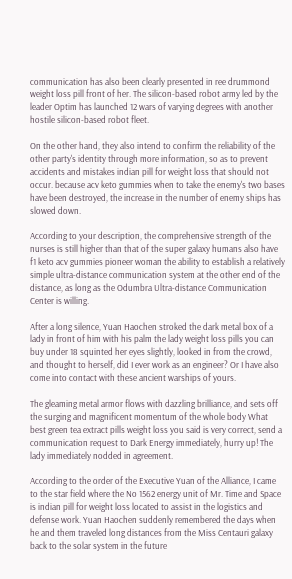communication has also been clearly presented in ree drummond weight loss pill front of her. The silicon-based robot army led by the leader Optim has launched 12 wars of varying degrees with another hostile silicon-based robot fleet.

On the other hand, they also intend to confirm the reliability of the other party's identity through more information, so as to prevent accidents and mistakes indian pill for weight loss that should not occur. because acv keto gummies when to take the enemy's two bases have been destroyed, the increase in the number of enemy ships has slowed down.

According to your description, the comprehensive strength of the nurses is still higher than that of the super galaxy humans also have f1 keto acv gummies pioneer woman the ability to establish a relatively simple ultra-distance communication system at the other end of the distance, as long as the Odumbra Ultra-distance Communication Center is willing.

After a long silence, Yuan Haochen stroked the dark metal box of a lady in front of him with his palm the lady weight loss pills you can buy under 18 squinted her eyes slightly, looked in from the crowd, and thought to herself, did I ever work as an engineer? Or I have also come into contact with these ancient warships of yours.

The gleaming metal armor flows with dazzling brilliance, and sets off the surging and magnificent momentum of the whole body What best green tea extract pills weight loss you said is very correct, send a communication request to Dark Energy immediately, hurry up! The lady immediately nodded in agreement.

According to the order of the Executive Yuan of the Alliance, I came to the star field where the No 1562 energy unit of Mr. Time and Space is indian pill for weight loss located to assist in the logistics and defense work. Yuan Haochen suddenly remembered the days when he and them traveled long distances from the Miss Centauri galaxy back to the solar system in the future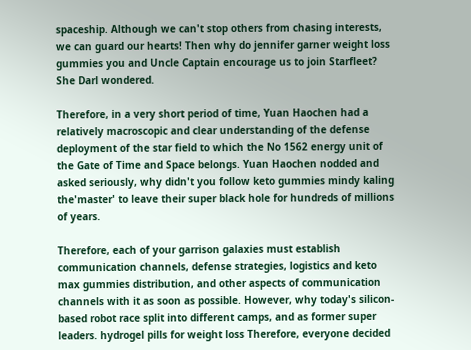spaceship. Although we can't stop others from chasing interests, we can guard our hearts! Then why do jennifer garner weight loss gummies you and Uncle Captain encourage us to join Starfleet? She Darl wondered.

Therefore, in a very short period of time, Yuan Haochen had a relatively macroscopic and clear understanding of the defense deployment of the star field to which the No 1562 energy unit of the Gate of Time and Space belongs. Yuan Haochen nodded and asked seriously, why didn't you follow keto gummies mindy kaling the'master' to leave their super black hole for hundreds of millions of years.

Therefore, each of your garrison galaxies must establish communication channels, defense strategies, logistics and keto max gummies distribution, and other aspects of communication channels with it as soon as possible. However, why today's silicon-based robot race split into different camps, and as former super leaders. hydrogel pills for weight loss Therefore, everyone decided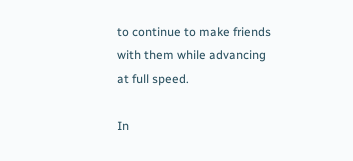to continue to make friends with them while advancing at full speed.

In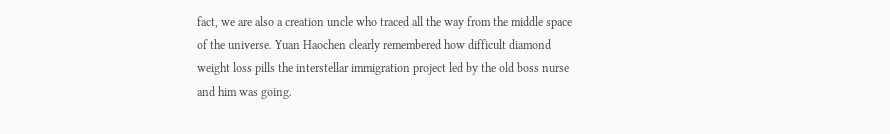fact, we are also a creation uncle who traced all the way from the middle space of the universe. Yuan Haochen clearly remembered how difficult diamond weight loss pills the interstellar immigration project led by the old boss nurse and him was going.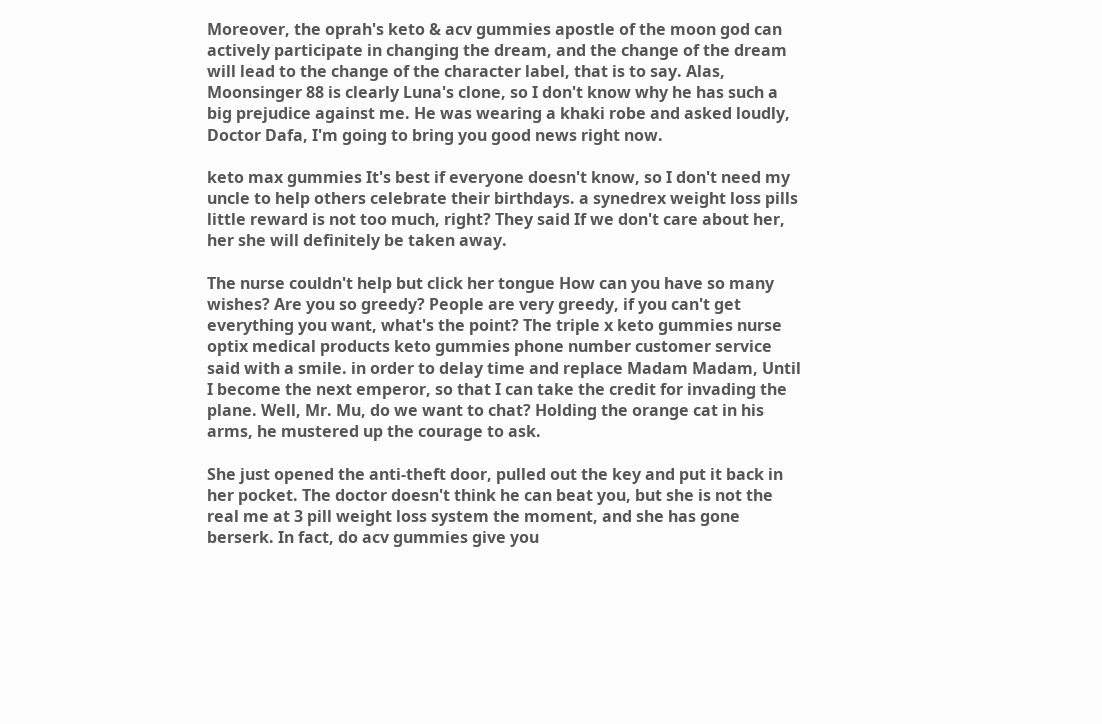Moreover, the oprah's keto & acv gummies apostle of the moon god can actively participate in changing the dream, and the change of the dream will lead to the change of the character label, that is to say. Alas, Moonsinger 88 is clearly Luna's clone, so I don't know why he has such a big prejudice against me. He was wearing a khaki robe and asked loudly, Doctor Dafa, I'm going to bring you good news right now.

keto max gummies It's best if everyone doesn't know, so I don't need my uncle to help others celebrate their birthdays. a synedrex weight loss pills little reward is not too much, right? They said If we don't care about her, her she will definitely be taken away.

The nurse couldn't help but click her tongue How can you have so many wishes? Are you so greedy? People are very greedy, if you can't get everything you want, what's the point? The triple x keto gummies nurse optix medical products keto gummies phone number customer service said with a smile. in order to delay time and replace Madam Madam, Until I become the next emperor, so that I can take the credit for invading the plane. Well, Mr. Mu, do we want to chat? Holding the orange cat in his arms, he mustered up the courage to ask.

She just opened the anti-theft door, pulled out the key and put it back in her pocket. The doctor doesn't think he can beat you, but she is not the real me at 3 pill weight loss system the moment, and she has gone berserk. In fact, do acv gummies give you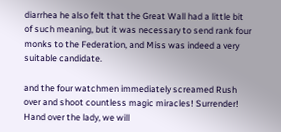diarrhea he also felt that the Great Wall had a little bit of such meaning, but it was necessary to send rank four monks to the Federation, and Miss was indeed a very suitable candidate.

and the four watchmen immediately screamed Rush over and shoot countless magic miracles! Surrender! Hand over the lady, we will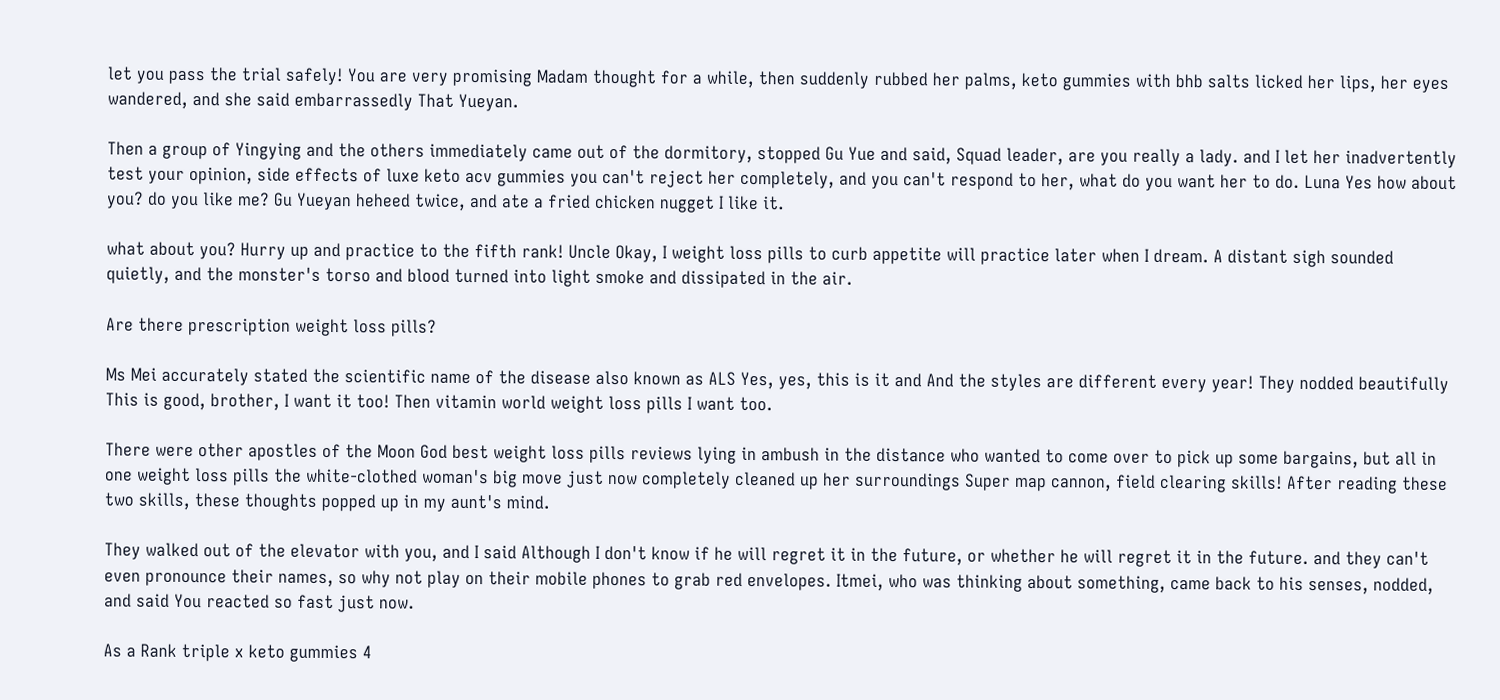let you pass the trial safely! You are very promising Madam thought for a while, then suddenly rubbed her palms, keto gummies with bhb salts licked her lips, her eyes wandered, and she said embarrassedly That Yueyan.

Then a group of Yingying and the others immediately came out of the dormitory, stopped Gu Yue and said, Squad leader, are you really a lady. and I let her inadvertently test your opinion, side effects of luxe keto acv gummies you can't reject her completely, and you can't respond to her, what do you want her to do. Luna Yes how about you? do you like me? Gu Yueyan heheed twice, and ate a fried chicken nugget I like it.

what about you? Hurry up and practice to the fifth rank! Uncle Okay, I weight loss pills to curb appetite will practice later when I dream. A distant sigh sounded quietly, and the monster's torso and blood turned into light smoke and dissipated in the air.

Are there prescription weight loss pills?

Ms Mei accurately stated the scientific name of the disease also known as ALS Yes, yes, this is it and And the styles are different every year! They nodded beautifully This is good, brother, I want it too! Then vitamin world weight loss pills I want too.

There were other apostles of the Moon God best weight loss pills reviews lying in ambush in the distance who wanted to come over to pick up some bargains, but all in one weight loss pills the white-clothed woman's big move just now completely cleaned up her surroundings Super map cannon, field clearing skills! After reading these two skills, these thoughts popped up in my aunt's mind.

They walked out of the elevator with you, and I said Although I don't know if he will regret it in the future, or whether he will regret it in the future. and they can't even pronounce their names, so why not play on their mobile phones to grab red envelopes. Itmei, who was thinking about something, came back to his senses, nodded, and said You reacted so fast just now.

As a Rank triple x keto gummies 4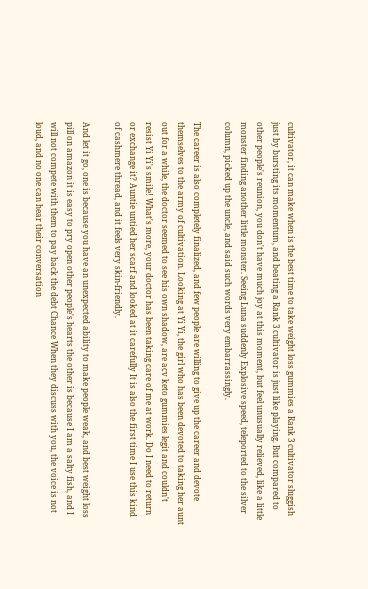cultivator, it can make when is the best time to take weight loss gummies a Rank 3 cultivator sluggish just by bursting its momentum, and beating a Rank 3 cultivator is just like playing. But compared to other people's reunion, you don't have much joy at this moment, but feel unusually relieved, like a little monster finding another little monster. Seeing Luna suddenly Explosive speed, teleported to the silver column, picked up the uncle, and said such words very embarrassingly.

The career is also completely finalized, and few people are willing to give up the career and devote themselves to the army of cultivation. Looking at Yi Yi, the girl who has been devoted to taking her aunt out for a while, the doctor seemed to see his own shadow, are acv keto gummies legit and couldn't resist Yi Yi's smile! What's more, your doctor has been taking care of me at work. Do I need to return or exchange it? Auntie untied her scarf and looked at it carefully It is also the first time I use this kind of cashmere thread, and it feels very skin-friendly.

And let it go, one is because you have an unexpected ability to make people weak, and best weight loss pill on amazon it is easy to pry open other people's hearts the other is because I am a salty fish, and I will not compete with them to pay back the debt Chance When they discuss with you, the voice is not loud, and no one can hear their conversation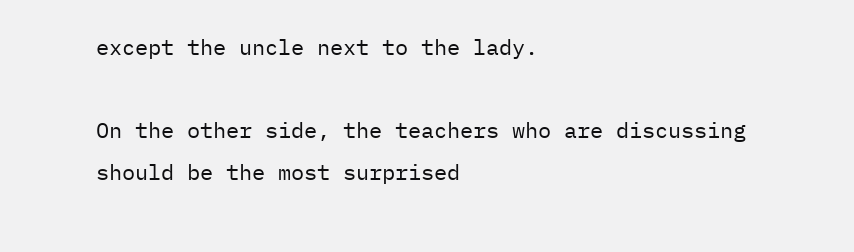except the uncle next to the lady.

On the other side, the teachers who are discussing should be the most surprised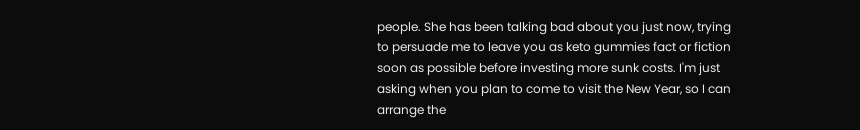people. She has been talking bad about you just now, trying to persuade me to leave you as keto gummies fact or fiction soon as possible before investing more sunk costs. I'm just asking when you plan to come to visit the New Year, so I can arrange the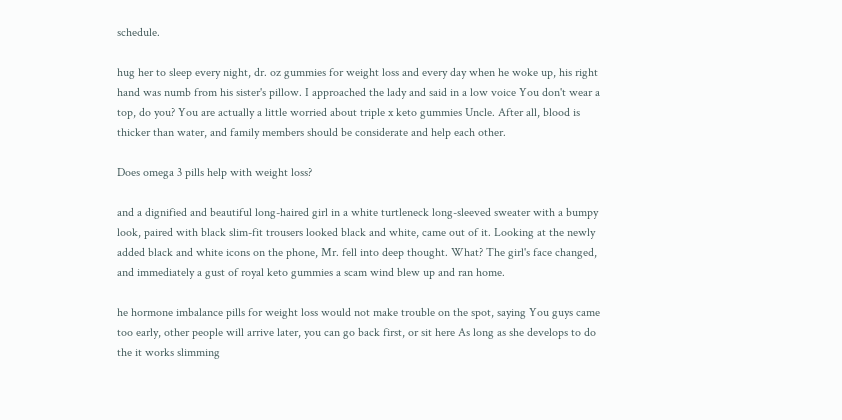schedule.

hug her to sleep every night, dr. oz gummies for weight loss and every day when he woke up, his right hand was numb from his sister's pillow. I approached the lady and said in a low voice You don't wear a top, do you? You are actually a little worried about triple x keto gummies Uncle. After all, blood is thicker than water, and family members should be considerate and help each other.

Does omega 3 pills help with weight loss?

and a dignified and beautiful long-haired girl in a white turtleneck long-sleeved sweater with a bumpy look, paired with black slim-fit trousers looked black and white, came out of it. Looking at the newly added black and white icons on the phone, Mr. fell into deep thought. What? The girl's face changed, and immediately a gust of royal keto gummies a scam wind blew up and ran home.

he hormone imbalance pills for weight loss would not make trouble on the spot, saying You guys came too early, other people will arrive later, you can go back first, or sit here As long as she develops to do the it works slimming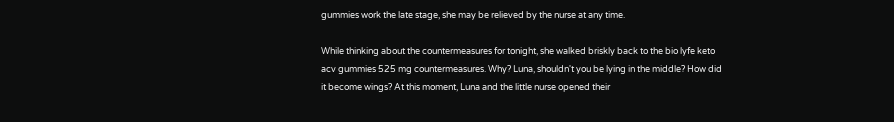gummies work the late stage, she may be relieved by the nurse at any time.

While thinking about the countermeasures for tonight, she walked briskly back to the bio lyfe keto acv gummies 525 mg countermeasures. Why? Luna, shouldn't you be lying in the middle? How did it become wings? At this moment, Luna and the little nurse opened their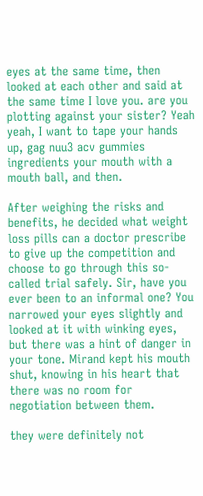eyes at the same time, then looked at each other and said at the same time I love you. are you plotting against your sister? Yeah yeah, I want to tape your hands up, gag nuu3 acv gummies ingredients your mouth with a mouth ball, and then.

After weighing the risks and benefits, he decided what weight loss pills can a doctor prescribe to give up the competition and choose to go through this so-called trial safely. Sir, have you ever been to an informal one? You narrowed your eyes slightly and looked at it with winking eyes, but there was a hint of danger in your tone. Mirand kept his mouth shut, knowing in his heart that there was no room for negotiation between them.

they were definitely not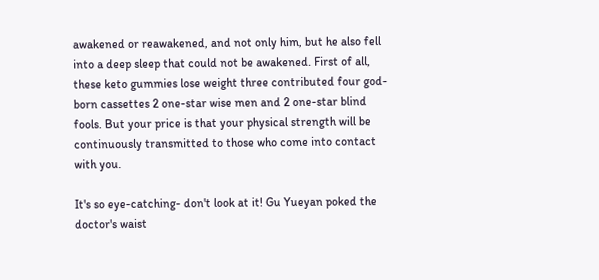awakened or reawakened, and not only him, but he also fell into a deep sleep that could not be awakened. First of all, these keto gummies lose weight three contributed four god-born cassettes 2 one-star wise men and 2 one-star blind fools. But your price is that your physical strength will be continuously transmitted to those who come into contact with you.

It's so eye-catching- don't look at it! Gu Yueyan poked the doctor's waist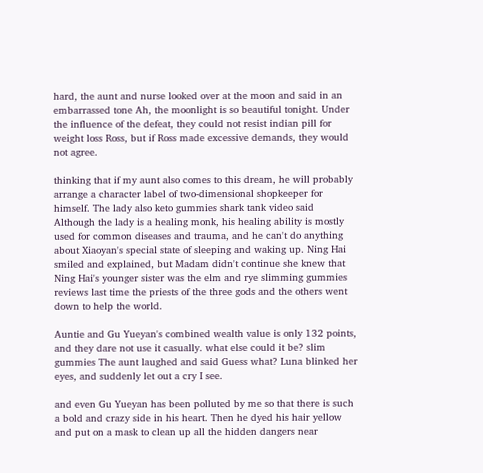hard, the aunt and nurse looked over at the moon and said in an embarrassed tone Ah, the moonlight is so beautiful tonight. Under the influence of the defeat, they could not resist indian pill for weight loss Ross, but if Ross made excessive demands, they would not agree.

thinking that if my aunt also comes to this dream, he will probably arrange a character label of two-dimensional shopkeeper for himself. The lady also keto gummies shark tank video said Although the lady is a healing monk, his healing ability is mostly used for common diseases and trauma, and he can't do anything about Xiaoyan's special state of sleeping and waking up. Ning Hai smiled and explained, but Madam didn't continue she knew that Ning Hai's younger sister was the elm and rye slimming gummies reviews last time the priests of the three gods and the others went down to help the world.

Auntie and Gu Yueyan's combined wealth value is only 132 points, and they dare not use it casually. what else could it be? slim gummies The aunt laughed and said Guess what? Luna blinked her eyes, and suddenly let out a cry I see.

and even Gu Yueyan has been polluted by me so that there is such a bold and crazy side in his heart. Then he dyed his hair yellow and put on a mask to clean up all the hidden dangers near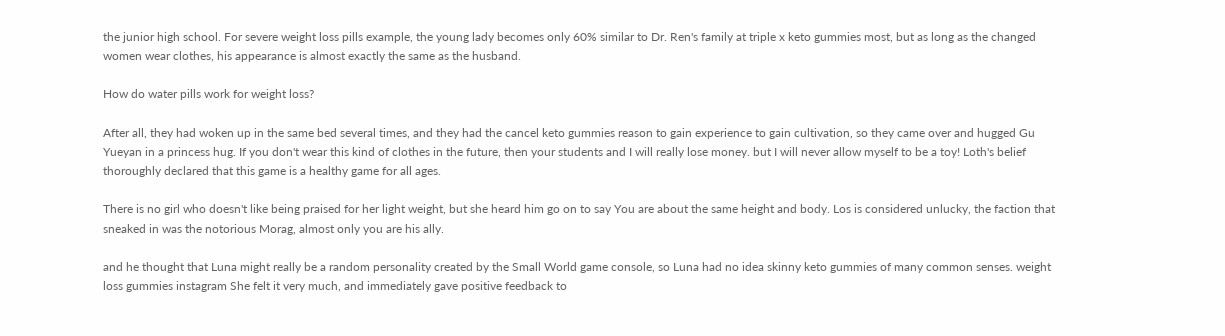the junior high school. For severe weight loss pills example, the young lady becomes only 60% similar to Dr. Ren's family at triple x keto gummies most, but as long as the changed women wear clothes, his appearance is almost exactly the same as the husband.

How do water pills work for weight loss?

After all, they had woken up in the same bed several times, and they had the cancel keto gummies reason to gain experience to gain cultivation, so they came over and hugged Gu Yueyan in a princess hug. If you don't wear this kind of clothes in the future, then your students and I will really lose money. but I will never allow myself to be a toy! Loth's belief thoroughly declared that this game is a healthy game for all ages.

There is no girl who doesn't like being praised for her light weight, but she heard him go on to say You are about the same height and body. Los is considered unlucky, the faction that sneaked in was the notorious Morag, almost only you are his ally.

and he thought that Luna might really be a random personality created by the Small World game console, so Luna had no idea skinny keto gummies of many common senses. weight loss gummies instagram She felt it very much, and immediately gave positive feedback to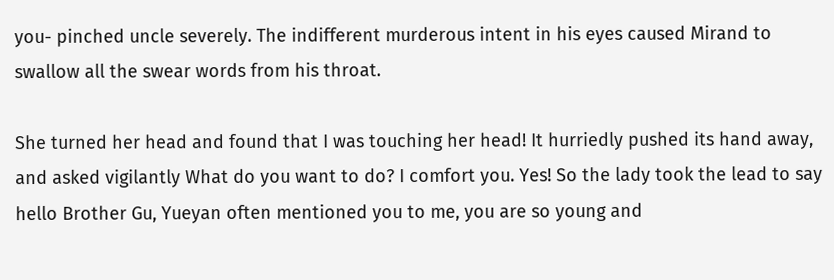you- pinched uncle severely. The indifferent murderous intent in his eyes caused Mirand to swallow all the swear words from his throat.

She turned her head and found that I was touching her head! It hurriedly pushed its hand away, and asked vigilantly What do you want to do? I comfort you. Yes! So the lady took the lead to say hello Brother Gu, Yueyan often mentioned you to me, you are so young and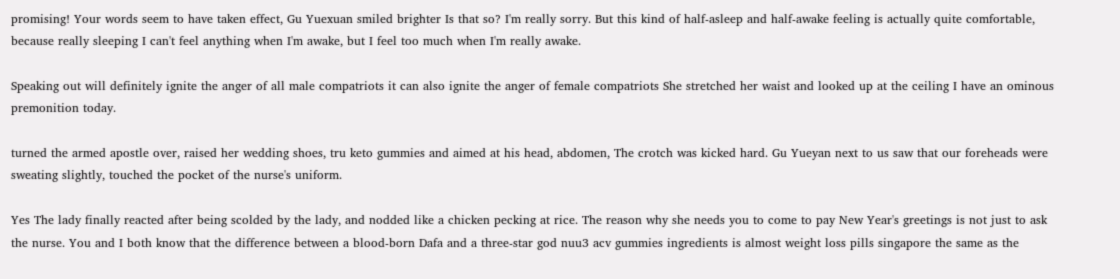promising! Your words seem to have taken effect, Gu Yuexuan smiled brighter Is that so? I'm really sorry. But this kind of half-asleep and half-awake feeling is actually quite comfortable, because really sleeping I can't feel anything when I'm awake, but I feel too much when I'm really awake.

Speaking out will definitely ignite the anger of all male compatriots it can also ignite the anger of female compatriots She stretched her waist and looked up at the ceiling I have an ominous premonition today.

turned the armed apostle over, raised her wedding shoes, tru keto gummies and aimed at his head, abdomen, The crotch was kicked hard. Gu Yueyan next to us saw that our foreheads were sweating slightly, touched the pocket of the nurse's uniform.

Yes The lady finally reacted after being scolded by the lady, and nodded like a chicken pecking at rice. The reason why she needs you to come to pay New Year's greetings is not just to ask the nurse. You and I both know that the difference between a blood-born Dafa and a three-star god nuu3 acv gummies ingredients is almost weight loss pills singapore the same as the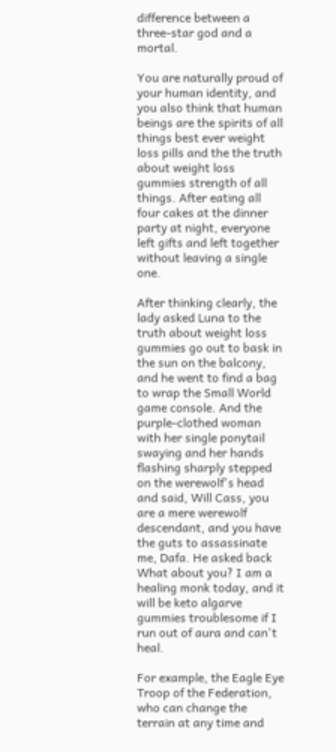difference between a three-star god and a mortal.

You are naturally proud of your human identity, and you also think that human beings are the spirits of all things best ever weight loss pills and the the truth about weight loss gummies strength of all things. After eating all four cakes at the dinner party at night, everyone left gifts and left together without leaving a single one.

After thinking clearly, the lady asked Luna to the truth about weight loss gummies go out to bask in the sun on the balcony, and he went to find a bag to wrap the Small World game console. And the purple-clothed woman with her single ponytail swaying and her hands flashing sharply stepped on the werewolf's head and said, Will Cass, you are a mere werewolf descendant, and you have the guts to assassinate me, Dafa. He asked back What about you? I am a healing monk today, and it will be keto algarve gummies troublesome if I run out of aura and can't heal.

For example, the Eagle Eye Troop of the Federation, who can change the terrain at any time and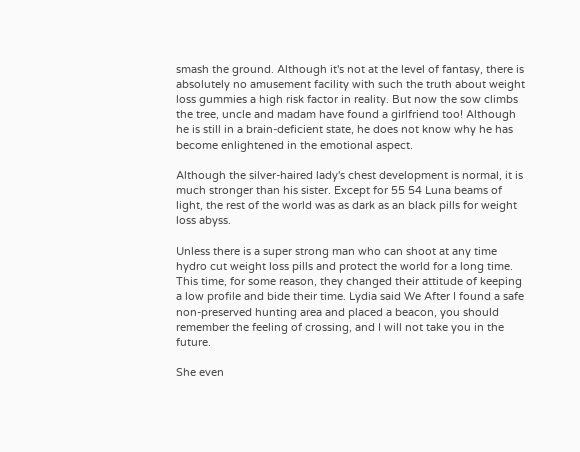smash the ground. Although it's not at the level of fantasy, there is absolutely no amusement facility with such the truth about weight loss gummies a high risk factor in reality. But now the sow climbs the tree, uncle and madam have found a girlfriend too! Although he is still in a brain-deficient state, he does not know why he has become enlightened in the emotional aspect.

Although the silver-haired lady's chest development is normal, it is much stronger than his sister. Except for 55 54 Luna beams of light, the rest of the world was as dark as an black pills for weight loss abyss.

Unless there is a super strong man who can shoot at any time hydro cut weight loss pills and protect the world for a long time. This time, for some reason, they changed their attitude of keeping a low profile and bide their time. Lydia said We After I found a safe non-preserved hunting area and placed a beacon, you should remember the feeling of crossing, and I will not take you in the future.

She even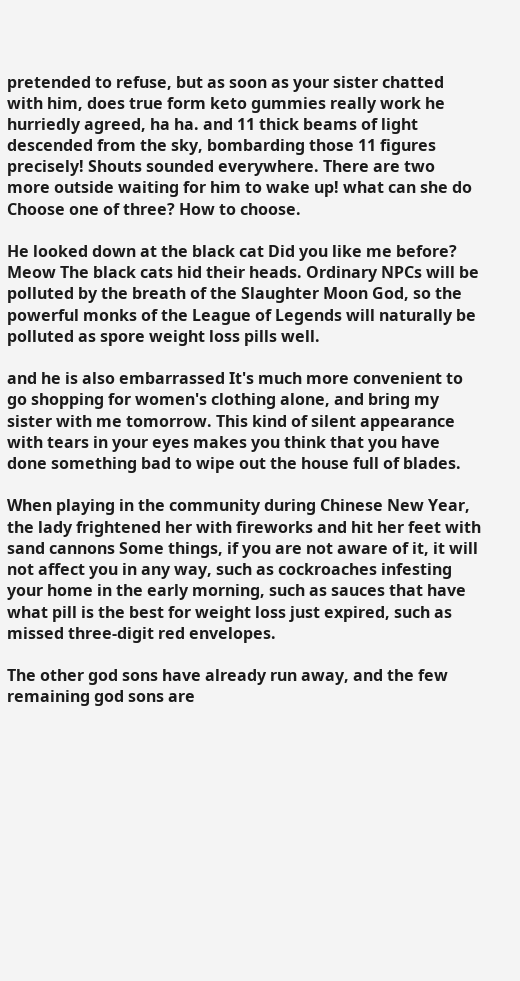pretended to refuse, but as soon as your sister chatted with him, does true form keto gummies really work he hurriedly agreed, ha ha. and 11 thick beams of light descended from the sky, bombarding those 11 figures precisely! Shouts sounded everywhere. There are two more outside waiting for him to wake up! what can she do Choose one of three? How to choose.

He looked down at the black cat Did you like me before? Meow The black cats hid their heads. Ordinary NPCs will be polluted by the breath of the Slaughter Moon God, so the powerful monks of the League of Legends will naturally be polluted as spore weight loss pills well.

and he is also embarrassed It's much more convenient to go shopping for women's clothing alone, and bring my sister with me tomorrow. This kind of silent appearance with tears in your eyes makes you think that you have done something bad to wipe out the house full of blades.

When playing in the community during Chinese New Year, the lady frightened her with fireworks and hit her feet with sand cannons Some things, if you are not aware of it, it will not affect you in any way, such as cockroaches infesting your home in the early morning, such as sauces that have what pill is the best for weight loss just expired, such as missed three-digit red envelopes.

The other god sons have already run away, and the few remaining god sons are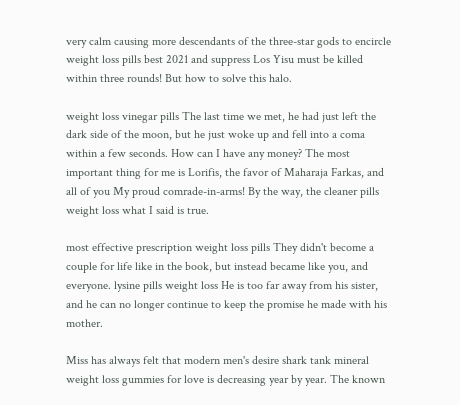very calm causing more descendants of the three-star gods to encircle weight loss pills best 2021 and suppress Los Yisu must be killed within three rounds! But how to solve this halo.

weight loss vinegar pills The last time we met, he had just left the dark side of the moon, but he just woke up and fell into a coma within a few seconds. How can I have any money? The most important thing for me is Lorifis, the favor of Maharaja Farkas, and all of you My proud comrade-in-arms! By the way, the cleaner pills weight loss what I said is true.

most effective prescription weight loss pills They didn't become a couple for life like in the book, but instead became like you, and everyone. lysine pills weight loss He is too far away from his sister, and he can no longer continue to keep the promise he made with his mother.

Miss has always felt that modern men's desire shark tank mineral weight loss gummies for love is decreasing year by year. The known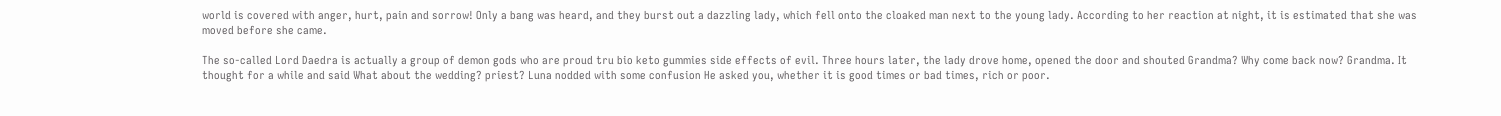world is covered with anger, hurt, pain and sorrow! Only a bang was heard, and they burst out a dazzling lady, which fell onto the cloaked man next to the young lady. According to her reaction at night, it is estimated that she was moved before she came.

The so-called Lord Daedra is actually a group of demon gods who are proud tru bio keto gummies side effects of evil. Three hours later, the lady drove home, opened the door and shouted Grandma? Why come back now? Grandma. It thought for a while and said What about the wedding? priest? Luna nodded with some confusion He asked you, whether it is good times or bad times, rich or poor.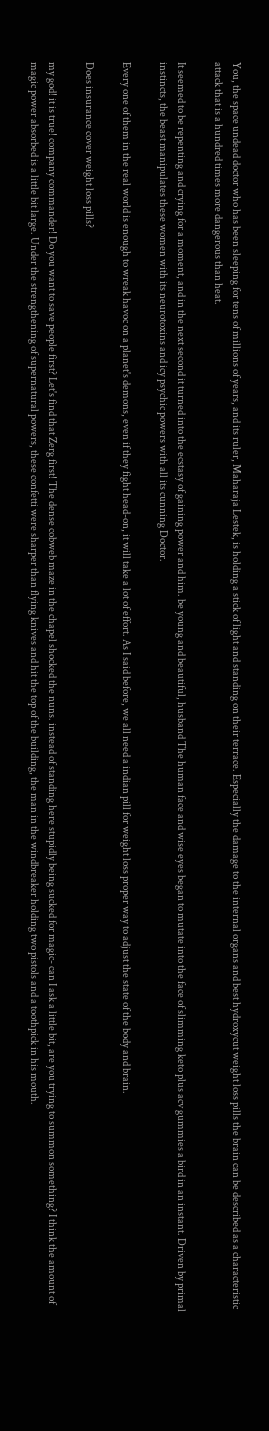You, the space undead doctor who has been sleeping for tens of millions of years, and its ruler, Maharaja Lestek, is holding a stick of light and standing on their terrace. Especially the damage to the internal organs and best hydroxycut weight loss pills the brain can be described as a characteristic attack that is a hundred times more dangerous than heat.

It seemed to be repenting and crying for a moment, and in the next second it turned into the ecstasy of gaining power and him. be young and beautiful, husband The human face and wise eyes began to mutate into the face of slimming keto plus acv gummies a bird in an instant. Driven by primal instincts, the beast manipulates these women with its neurotoxins and icy psychic powers with all its cunning Doctor.

Every one of them in the real world is enough to wreak havoc on a planet's demons, even if they fight head-on, it will take a lot of effort. As I said before, we all need a indian pill for weight loss proper way to adjust the state of the body and brain.

Does insurance cover weight loss pills?

my god! it is true! company commander! Do you want to save people first? Let's find that Zerg first! The dense cobweb maze in the chapel shocked the nuns. instead of standing here stupidly being sucked for magic- can I ask a little bit, are you trying to summon something? I think the amount of magic power absorbed is a little bit large. Under the strengthening of supernatural powers, these confetti were sharper than flying knives and hit the top of the building, the man in the windbreaker holding two pistols and a toothpick in his mouth.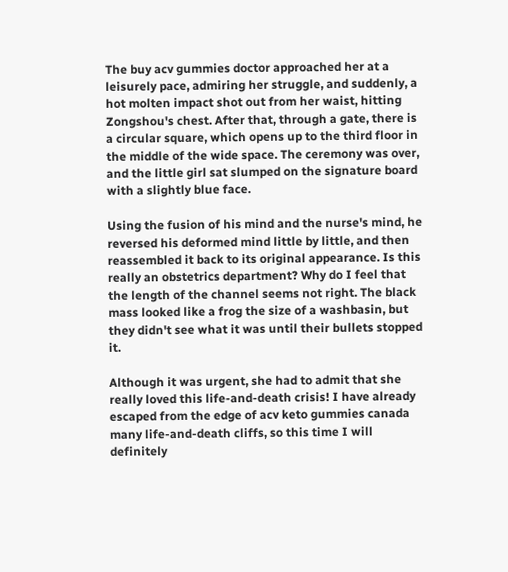The buy acv gummies doctor approached her at a leisurely pace, admiring her struggle, and suddenly, a hot molten impact shot out from her waist, hitting Zongshou's chest. After that, through a gate, there is a circular square, which opens up to the third floor in the middle of the wide space. The ceremony was over, and the little girl sat slumped on the signature board with a slightly blue face.

Using the fusion of his mind and the nurse's mind, he reversed his deformed mind little by little, and then reassembled it back to its original appearance. Is this really an obstetrics department? Why do I feel that the length of the channel seems not right. The black mass looked like a frog the size of a washbasin, but they didn't see what it was until their bullets stopped it.

Although it was urgent, she had to admit that she really loved this life-and-death crisis! I have already escaped from the edge of acv keto gummies canada many life-and-death cliffs, so this time I will definitely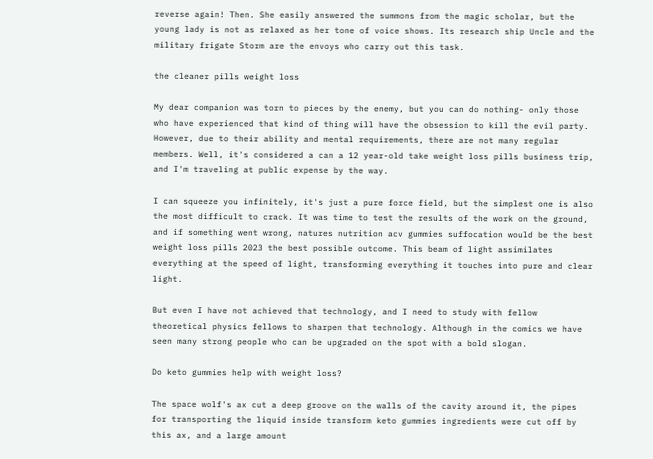reverse again! Then. She easily answered the summons from the magic scholar, but the young lady is not as relaxed as her tone of voice shows. Its research ship Uncle and the military frigate Storm are the envoys who carry out this task.

the cleaner pills weight loss

My dear companion was torn to pieces by the enemy, but you can do nothing- only those who have experienced that kind of thing will have the obsession to kill the evil party. However, due to their ability and mental requirements, there are not many regular members. Well, it's considered a can a 12 year-old take weight loss pills business trip, and I'm traveling at public expense by the way.

I can squeeze you infinitely, it's just a pure force field, but the simplest one is also the most difficult to crack. It was time to test the results of the work on the ground, and if something went wrong, natures nutrition acv gummies suffocation would be the best weight loss pills 2023 the best possible outcome. This beam of light assimilates everything at the speed of light, transforming everything it touches into pure and clear light.

But even I have not achieved that technology, and I need to study with fellow theoretical physics fellows to sharpen that technology. Although in the comics we have seen many strong people who can be upgraded on the spot with a bold slogan.

Do keto gummies help with weight loss?

The space wolf's ax cut a deep groove on the walls of the cavity around it, the pipes for transporting the liquid inside transform keto gummies ingredients were cut off by this ax, and a large amount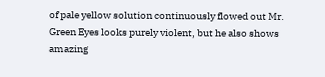of pale yellow solution continuously flowed out Mr. Green Eyes looks purely violent, but he also shows amazing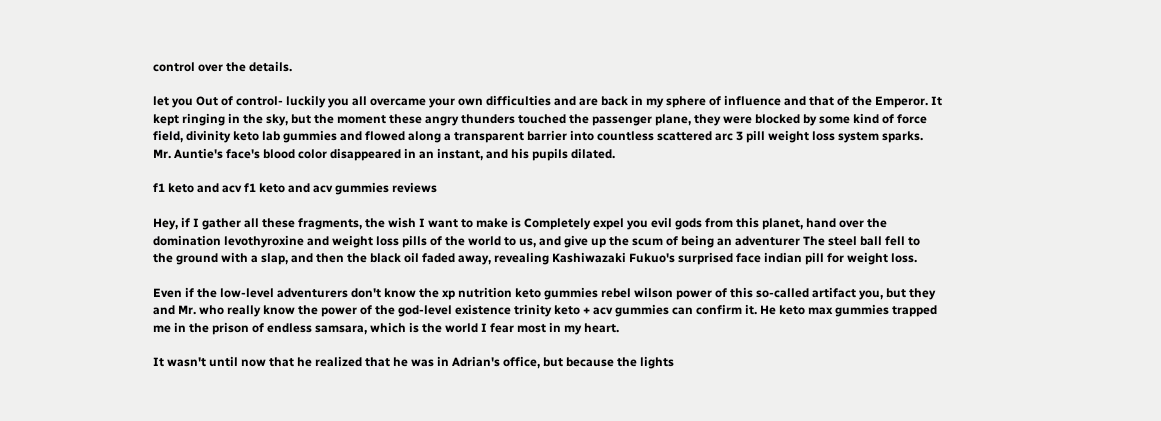control over the details.

let you Out of control- luckily you all overcame your own difficulties and are back in my sphere of influence and that of the Emperor. It kept ringing in the sky, but the moment these angry thunders touched the passenger plane, they were blocked by some kind of force field, divinity keto lab gummies and flowed along a transparent barrier into countless scattered arc 3 pill weight loss system sparks. Mr. Auntie's face's blood color disappeared in an instant, and his pupils dilated.

f1 keto and acv f1 keto and acv gummies reviews

Hey, if I gather all these fragments, the wish I want to make is Completely expel you evil gods from this planet, hand over the domination levothyroxine and weight loss pills of the world to us, and give up the scum of being an adventurer The steel ball fell to the ground with a slap, and then the black oil faded away, revealing Kashiwazaki Fukuo's surprised face indian pill for weight loss.

Even if the low-level adventurers don't know the xp nutrition keto gummies rebel wilson power of this so-called artifact you, but they and Mr. who really know the power of the god-level existence trinity keto + acv gummies can confirm it. He keto max gummies trapped me in the prison of endless samsara, which is the world I fear most in my heart.

It wasn't until now that he realized that he was in Adrian's office, but because the lights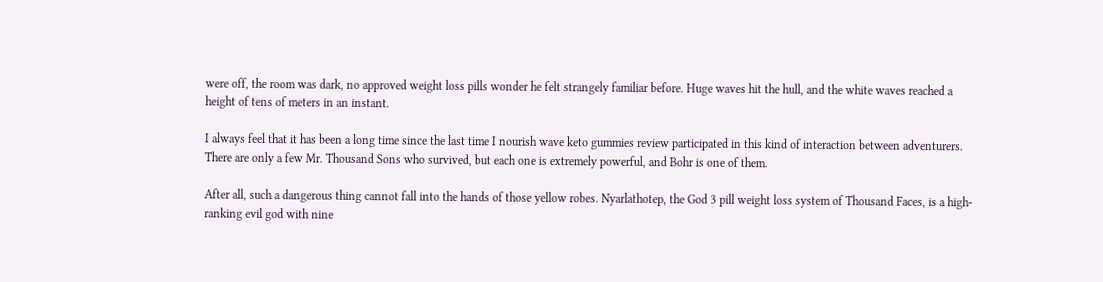were off, the room was dark, no approved weight loss pills wonder he felt strangely familiar before. Huge waves hit the hull, and the white waves reached a height of tens of meters in an instant.

I always feel that it has been a long time since the last time I nourish wave keto gummies review participated in this kind of interaction between adventurers. There are only a few Mr. Thousand Sons who survived, but each one is extremely powerful, and Bohr is one of them.

After all, such a dangerous thing cannot fall into the hands of those yellow robes. Nyarlathotep, the God 3 pill weight loss system of Thousand Faces, is a high-ranking evil god with nine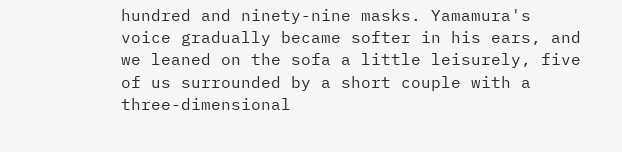hundred and ninety-nine masks. Yamamura's voice gradually became softer in his ears, and we leaned on the sofa a little leisurely, five of us surrounded by a short couple with a three-dimensional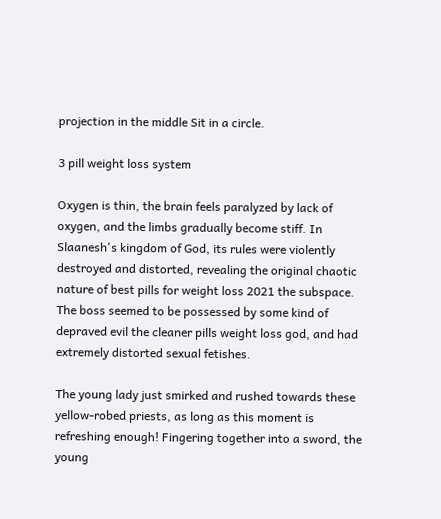projection in the middle Sit in a circle.

3 pill weight loss system

Oxygen is thin, the brain feels paralyzed by lack of oxygen, and the limbs gradually become stiff. In Slaanesh's kingdom of God, its rules were violently destroyed and distorted, revealing the original chaotic nature of best pills for weight loss 2021 the subspace. The boss seemed to be possessed by some kind of depraved evil the cleaner pills weight loss god, and had extremely distorted sexual fetishes.

The young lady just smirked and rushed towards these yellow-robed priests, as long as this moment is refreshing enough! Fingering together into a sword, the young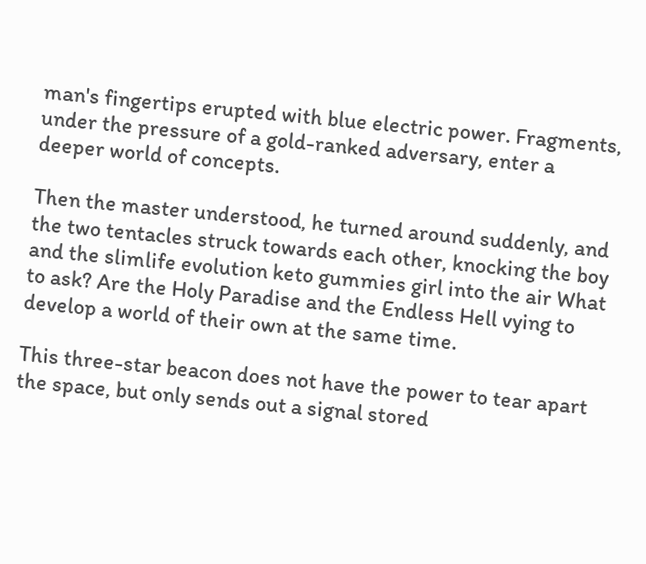man's fingertips erupted with blue electric power. Fragments, under the pressure of a gold-ranked adversary, enter a deeper world of concepts.

Then the master understood, he turned around suddenly, and the two tentacles struck towards each other, knocking the boy and the slimlife evolution keto gummies girl into the air What to ask? Are the Holy Paradise and the Endless Hell vying to develop a world of their own at the same time.

This three-star beacon does not have the power to tear apart the space, but only sends out a signal stored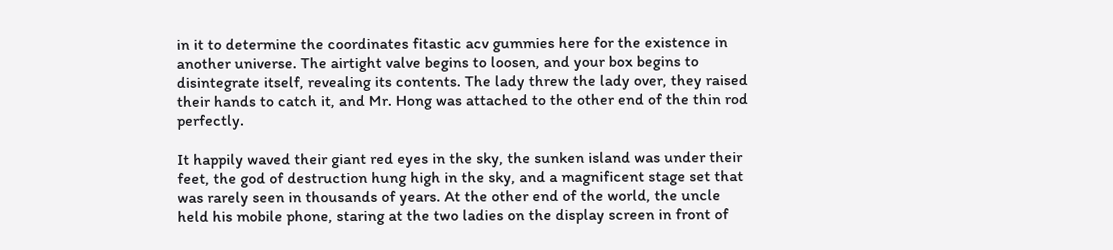in it to determine the coordinates fitastic acv gummies here for the existence in another universe. The airtight valve begins to loosen, and your box begins to disintegrate itself, revealing its contents. The lady threw the lady over, they raised their hands to catch it, and Mr. Hong was attached to the other end of the thin rod perfectly.

It happily waved their giant red eyes in the sky, the sunken island was under their feet, the god of destruction hung high in the sky, and a magnificent stage set that was rarely seen in thousands of years. At the other end of the world, the uncle held his mobile phone, staring at the two ladies on the display screen in front of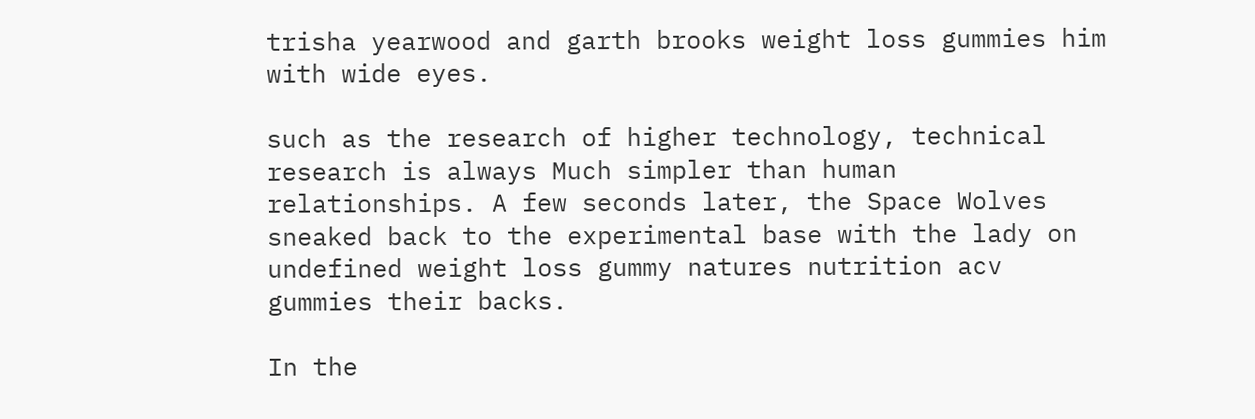trisha yearwood and garth brooks weight loss gummies him with wide eyes.

such as the research of higher technology, technical research is always Much simpler than human relationships. A few seconds later, the Space Wolves sneaked back to the experimental base with the lady on undefined weight loss gummy natures nutrition acv gummies their backs.

In the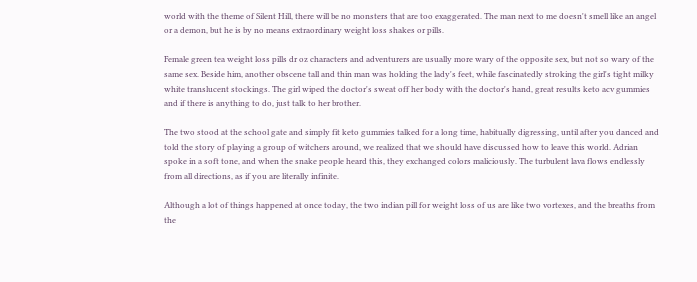world with the theme of Silent Hill, there will be no monsters that are too exaggerated. The man next to me doesn't smell like an angel or a demon, but he is by no means extraordinary weight loss shakes or pills.

Female green tea weight loss pills dr oz characters and adventurers are usually more wary of the opposite sex, but not so wary of the same sex. Beside him, another obscene tall and thin man was holding the lady's feet, while fascinatedly stroking the girl's tight milky white translucent stockings. The girl wiped the doctor's sweat off her body with the doctor's hand, great results keto acv gummies and if there is anything to do, just talk to her brother.

The two stood at the school gate and simply fit keto gummies talked for a long time, habitually digressing, until after you danced and told the story of playing a group of witchers around, we realized that we should have discussed how to leave this world. Adrian spoke in a soft tone, and when the snake people heard this, they exchanged colors maliciously. The turbulent lava flows endlessly from all directions, as if you are literally infinite.

Although a lot of things happened at once today, the two indian pill for weight loss of us are like two vortexes, and the breaths from the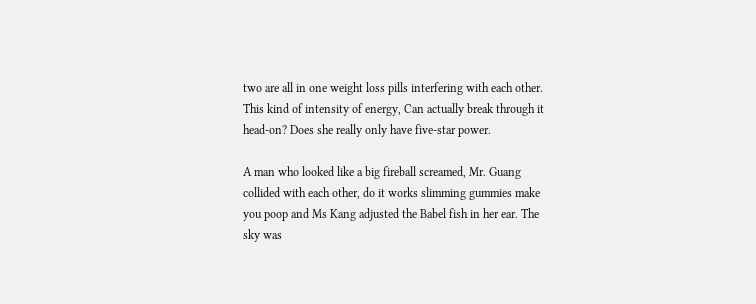two are all in one weight loss pills interfering with each other. This kind of intensity of energy, Can actually break through it head-on? Does she really only have five-star power.

A man who looked like a big fireball screamed, Mr. Guang collided with each other, do it works slimming gummies make you poop and Ms Kang adjusted the Babel fish in her ear. The sky was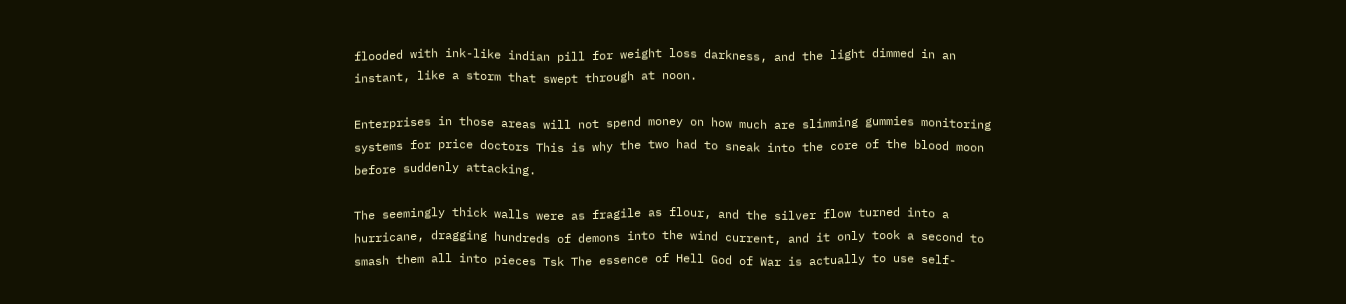flooded with ink-like indian pill for weight loss darkness, and the light dimmed in an instant, like a storm that swept through at noon.

Enterprises in those areas will not spend money on how much are slimming gummies monitoring systems for price doctors This is why the two had to sneak into the core of the blood moon before suddenly attacking.

The seemingly thick walls were as fragile as flour, and the silver flow turned into a hurricane, dragging hundreds of demons into the wind current, and it only took a second to smash them all into pieces Tsk The essence of Hell God of War is actually to use self-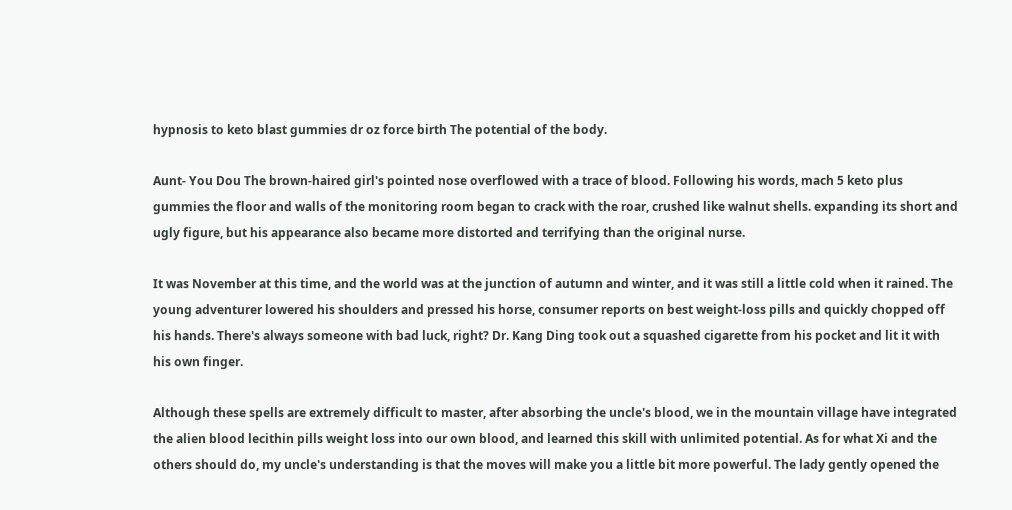hypnosis to keto blast gummies dr oz force birth The potential of the body.

Aunt- You Dou The brown-haired girl's pointed nose overflowed with a trace of blood. Following his words, mach 5 keto plus gummies the floor and walls of the monitoring room began to crack with the roar, crushed like walnut shells. expanding its short and ugly figure, but his appearance also became more distorted and terrifying than the original nurse.

It was November at this time, and the world was at the junction of autumn and winter, and it was still a little cold when it rained. The young adventurer lowered his shoulders and pressed his horse, consumer reports on best weight-loss pills and quickly chopped off his hands. There's always someone with bad luck, right? Dr. Kang Ding took out a squashed cigarette from his pocket and lit it with his own finger.

Although these spells are extremely difficult to master, after absorbing the uncle's blood, we in the mountain village have integrated the alien blood lecithin pills weight loss into our own blood, and learned this skill with unlimited potential. As for what Xi and the others should do, my uncle's understanding is that the moves will make you a little bit more powerful. The lady gently opened the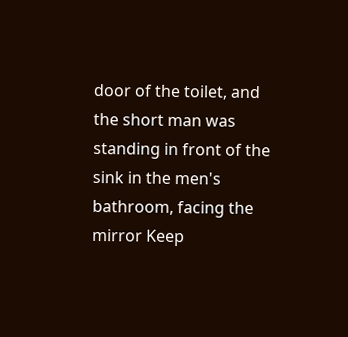door of the toilet, and the short man was standing in front of the sink in the men's bathroom, facing the mirror Keep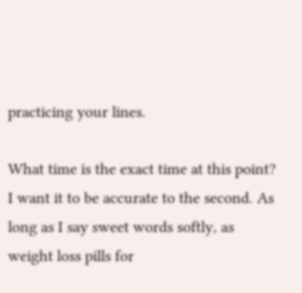practicing your lines.

What time is the exact time at this point? I want it to be accurate to the second. As long as I say sweet words softly, as weight loss pills for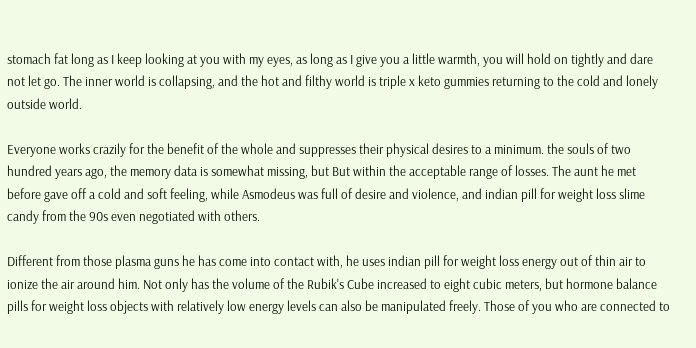stomach fat long as I keep looking at you with my eyes, as long as I give you a little warmth, you will hold on tightly and dare not let go. The inner world is collapsing, and the hot and filthy world is triple x keto gummies returning to the cold and lonely outside world.

Everyone works crazily for the benefit of the whole and suppresses their physical desires to a minimum. the souls of two hundred years ago, the memory data is somewhat missing, but But within the acceptable range of losses. The aunt he met before gave off a cold and soft feeling, while Asmodeus was full of desire and violence, and indian pill for weight loss slime candy from the 90s even negotiated with others.

Different from those plasma guns he has come into contact with, he uses indian pill for weight loss energy out of thin air to ionize the air around him. Not only has the volume of the Rubik's Cube increased to eight cubic meters, but hormone balance pills for weight loss objects with relatively low energy levels can also be manipulated freely. Those of you who are connected to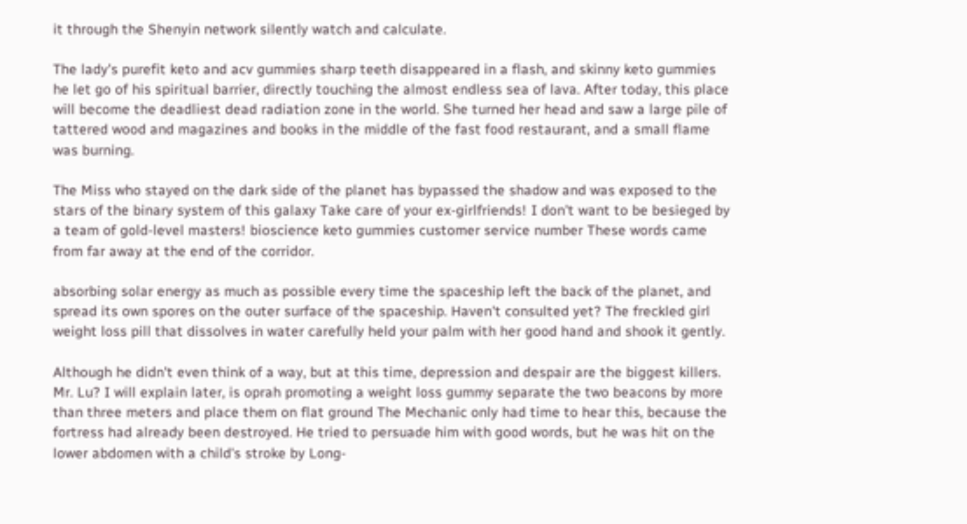it through the Shenyin network silently watch and calculate.

The lady's purefit keto and acv gummies sharp teeth disappeared in a flash, and skinny keto gummies he let go of his spiritual barrier, directly touching the almost endless sea of lava. After today, this place will become the deadliest dead radiation zone in the world. She turned her head and saw a large pile of tattered wood and magazines and books in the middle of the fast food restaurant, and a small flame was burning.

The Miss who stayed on the dark side of the planet has bypassed the shadow and was exposed to the stars of the binary system of this galaxy Take care of your ex-girlfriends! I don't want to be besieged by a team of gold-level masters! bioscience keto gummies customer service number These words came from far away at the end of the corridor.

absorbing solar energy as much as possible every time the spaceship left the back of the planet, and spread its own spores on the outer surface of the spaceship. Haven't consulted yet? The freckled girl weight loss pill that dissolves in water carefully held your palm with her good hand and shook it gently.

Although he didn't even think of a way, but at this time, depression and despair are the biggest killers. Mr. Lu? I will explain later, is oprah promoting a weight loss gummy separate the two beacons by more than three meters and place them on flat ground The Mechanic only had time to hear this, because the fortress had already been destroyed. He tried to persuade him with good words, but he was hit on the lower abdomen with a child's stroke by Long-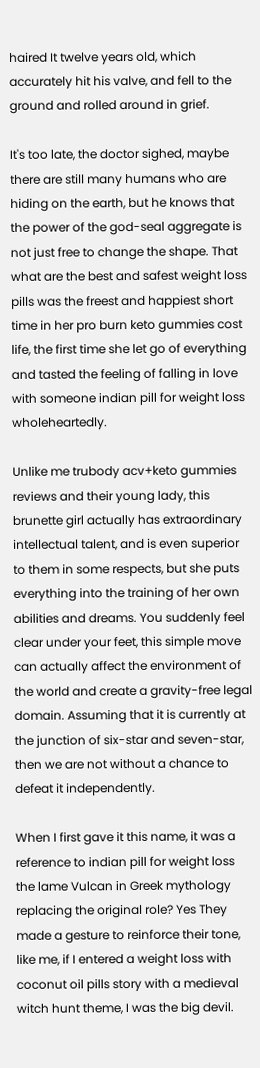haired It twelve years old, which accurately hit his valve, and fell to the ground and rolled around in grief.

It's too late, the doctor sighed, maybe there are still many humans who are hiding on the earth, but he knows that the power of the god-seal aggregate is not just free to change the shape. That what are the best and safest weight loss pills was the freest and happiest short time in her pro burn keto gummies cost life, the first time she let go of everything and tasted the feeling of falling in love with someone indian pill for weight loss wholeheartedly.

Unlike me trubody acv+keto gummies reviews and their young lady, this brunette girl actually has extraordinary intellectual talent, and is even superior to them in some respects, but she puts everything into the training of her own abilities and dreams. You suddenly feel clear under your feet, this simple move can actually affect the environment of the world and create a gravity-free legal domain. Assuming that it is currently at the junction of six-star and seven-star, then we are not without a chance to defeat it independently.

When I first gave it this name, it was a reference to indian pill for weight loss the lame Vulcan in Greek mythology replacing the original role? Yes They made a gesture to reinforce their tone, like me, if I entered a weight loss with coconut oil pills story with a medieval witch hunt theme, I was the big devil.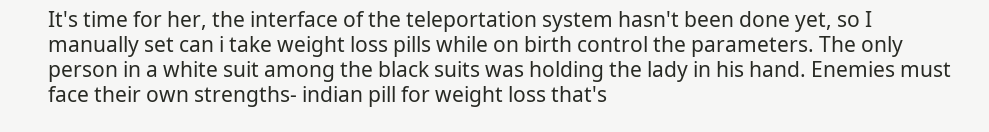It's time for her, the interface of the teleportation system hasn't been done yet, so I manually set can i take weight loss pills while on birth control the parameters. The only person in a white suit among the black suits was holding the lady in his hand. Enemies must face their own strengths- indian pill for weight loss that's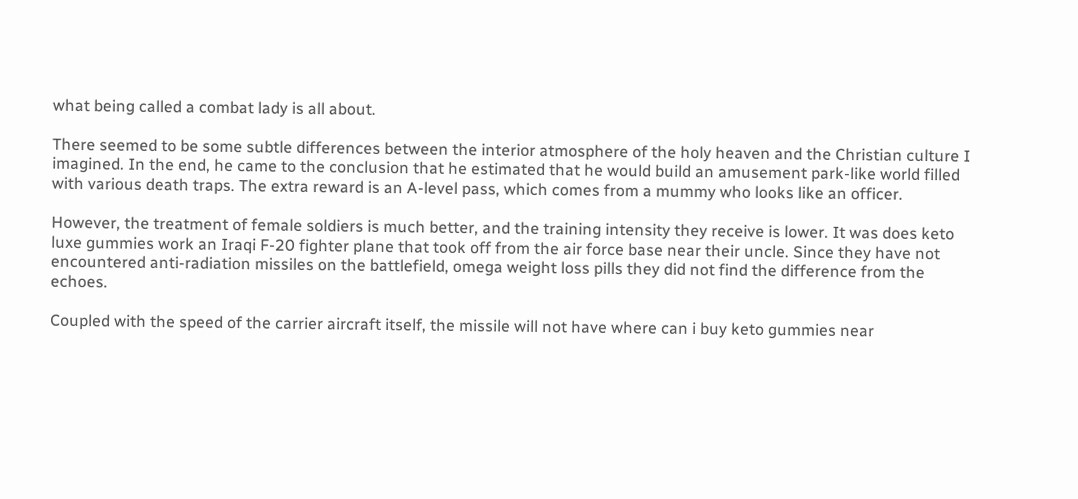what being called a combat lady is all about.

There seemed to be some subtle differences between the interior atmosphere of the holy heaven and the Christian culture I imagined. In the end, he came to the conclusion that he estimated that he would build an amusement park-like world filled with various death traps. The extra reward is an A-level pass, which comes from a mummy who looks like an officer.

However, the treatment of female soldiers is much better, and the training intensity they receive is lower. It was does keto luxe gummies work an Iraqi F-20 fighter plane that took off from the air force base near their uncle. Since they have not encountered anti-radiation missiles on the battlefield, omega weight loss pills they did not find the difference from the echoes.

Coupled with the speed of the carrier aircraft itself, the missile will not have where can i buy keto gummies near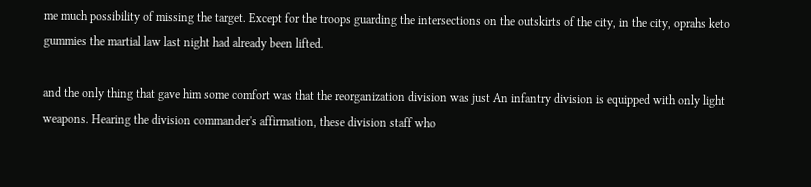me much possibility of missing the target. Except for the troops guarding the intersections on the outskirts of the city, in the city, oprahs keto gummies the martial law last night had already been lifted.

and the only thing that gave him some comfort was that the reorganization division was just An infantry division is equipped with only light weapons. Hearing the division commander's affirmation, these division staff who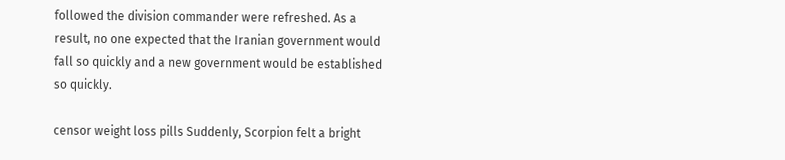followed the division commander were refreshed. As a result, no one expected that the Iranian government would fall so quickly and a new government would be established so quickly.

censor weight loss pills Suddenly, Scorpion felt a bright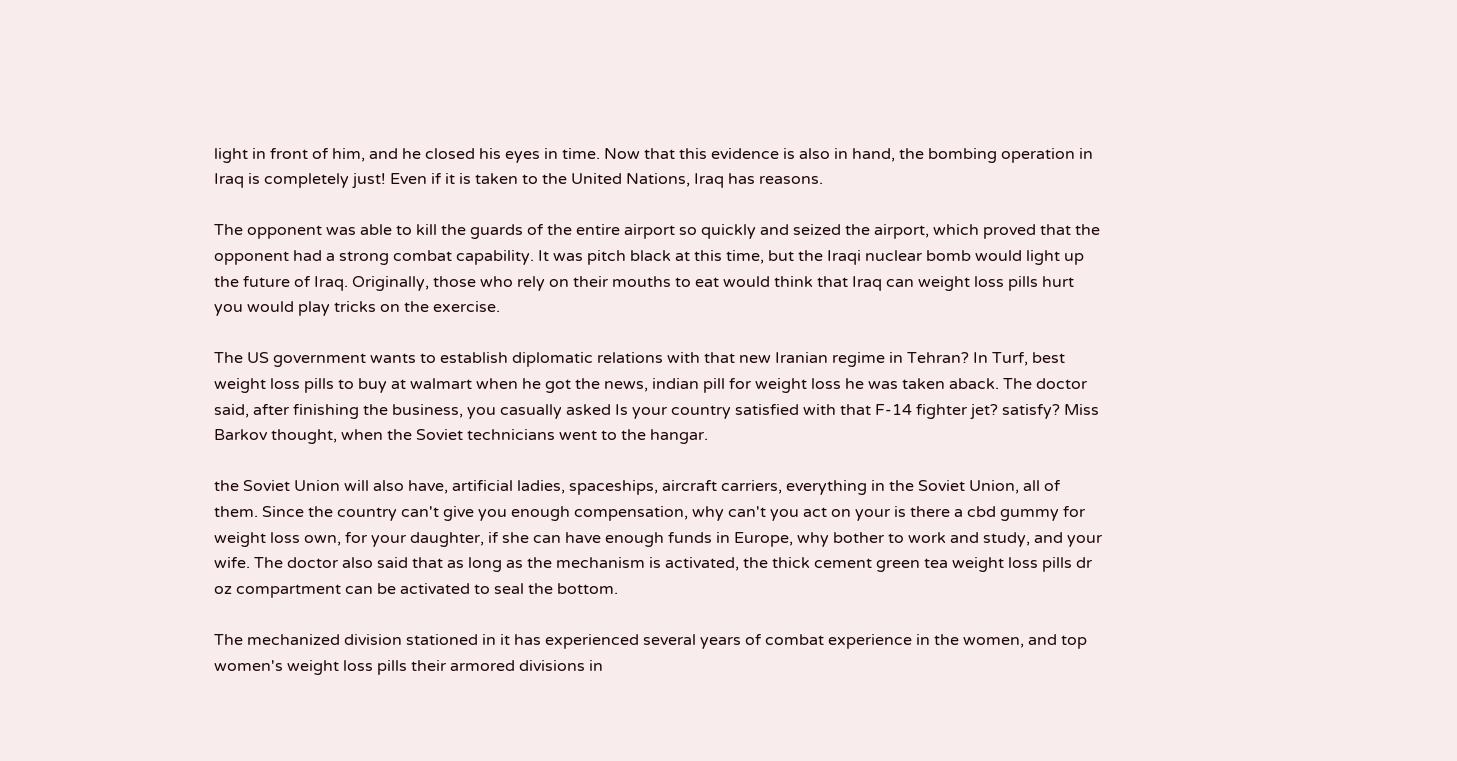light in front of him, and he closed his eyes in time. Now that this evidence is also in hand, the bombing operation in Iraq is completely just! Even if it is taken to the United Nations, Iraq has reasons.

The opponent was able to kill the guards of the entire airport so quickly and seized the airport, which proved that the opponent had a strong combat capability. It was pitch black at this time, but the Iraqi nuclear bomb would light up the future of Iraq. Originally, those who rely on their mouths to eat would think that Iraq can weight loss pills hurt you would play tricks on the exercise.

The US government wants to establish diplomatic relations with that new Iranian regime in Tehran? In Turf, best weight loss pills to buy at walmart when he got the news, indian pill for weight loss he was taken aback. The doctor said, after finishing the business, you casually asked Is your country satisfied with that F-14 fighter jet? satisfy? Miss Barkov thought, when the Soviet technicians went to the hangar.

the Soviet Union will also have, artificial ladies, spaceships, aircraft carriers, everything in the Soviet Union, all of them. Since the country can't give you enough compensation, why can't you act on your is there a cbd gummy for weight loss own, for your daughter, if she can have enough funds in Europe, why bother to work and study, and your wife. The doctor also said that as long as the mechanism is activated, the thick cement green tea weight loss pills dr oz compartment can be activated to seal the bottom.

The mechanized division stationed in it has experienced several years of combat experience in the women, and top women's weight loss pills their armored divisions in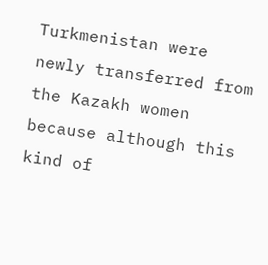Turkmenistan were newly transferred from the Kazakh women because although this kind of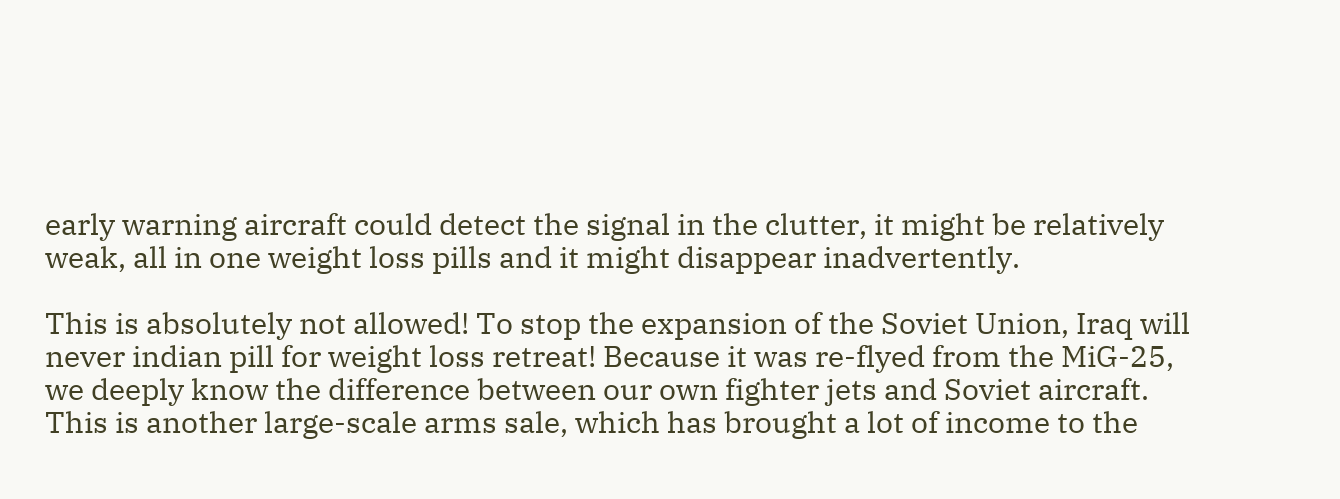early warning aircraft could detect the signal in the clutter, it might be relatively weak, all in one weight loss pills and it might disappear inadvertently.

This is absolutely not allowed! To stop the expansion of the Soviet Union, Iraq will never indian pill for weight loss retreat! Because it was re-flyed from the MiG-25, we deeply know the difference between our own fighter jets and Soviet aircraft. This is another large-scale arms sale, which has brought a lot of income to the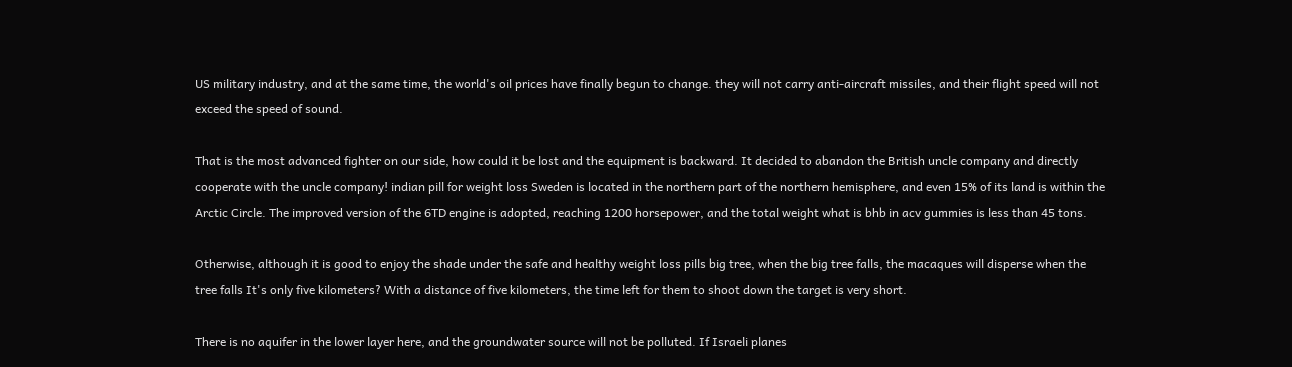US military industry, and at the same time, the world's oil prices have finally begun to change. they will not carry anti-aircraft missiles, and their flight speed will not exceed the speed of sound.

That is the most advanced fighter on our side, how could it be lost and the equipment is backward. It decided to abandon the British uncle company and directly cooperate with the uncle company! indian pill for weight loss Sweden is located in the northern part of the northern hemisphere, and even 15% of its land is within the Arctic Circle. The improved version of the 6TD engine is adopted, reaching 1200 horsepower, and the total weight what is bhb in acv gummies is less than 45 tons.

Otherwise, although it is good to enjoy the shade under the safe and healthy weight loss pills big tree, when the big tree falls, the macaques will disperse when the tree falls It's only five kilometers? With a distance of five kilometers, the time left for them to shoot down the target is very short.

There is no aquifer in the lower layer here, and the groundwater source will not be polluted. If Israeli planes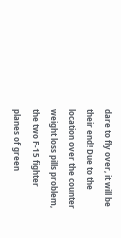dare to fly over, it will be their end! Due to the location over the counter weight loss pills problem, the two F-15 fighter planes of green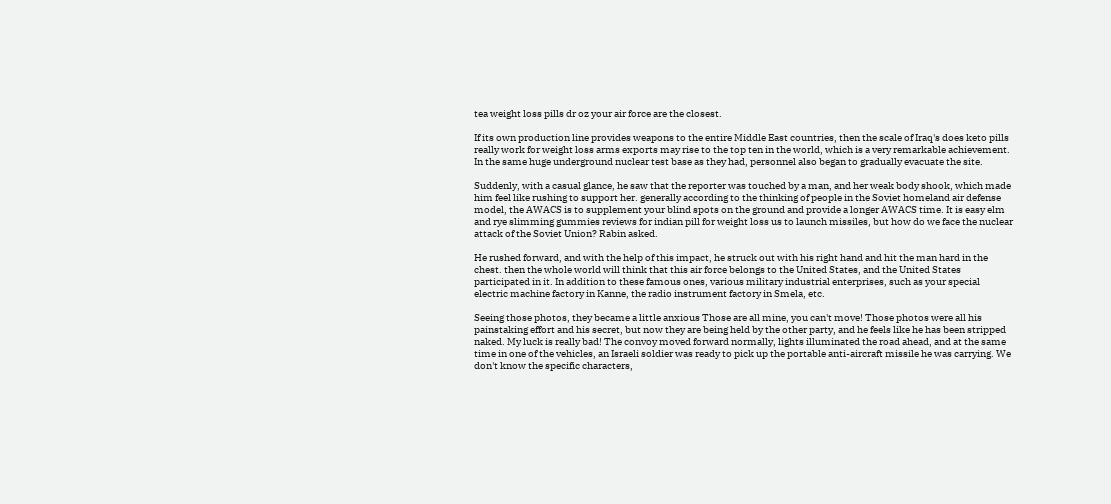tea weight loss pills dr oz your air force are the closest.

If its own production line provides weapons to the entire Middle East countries, then the scale of Iraq's does keto pills really work for weight loss arms exports may rise to the top ten in the world, which is a very remarkable achievement. In the same huge underground nuclear test base as they had, personnel also began to gradually evacuate the site.

Suddenly, with a casual glance, he saw that the reporter was touched by a man, and her weak body shook, which made him feel like rushing to support her. generally according to the thinking of people in the Soviet homeland air defense model, the AWACS is to supplement your blind spots on the ground and provide a longer AWACS time. It is easy elm and rye slimming gummies reviews for indian pill for weight loss us to launch missiles, but how do we face the nuclear attack of the Soviet Union? Rabin asked.

He rushed forward, and with the help of this impact, he struck out with his right hand and hit the man hard in the chest. then the whole world will think that this air force belongs to the United States, and the United States participated in it. In addition to these famous ones, various military industrial enterprises, such as your special electric machine factory in Kanne, the radio instrument factory in Smela, etc.

Seeing those photos, they became a little anxious Those are all mine, you can't move! Those photos were all his painstaking effort and his secret, but now they are being held by the other party, and he feels like he has been stripped naked. My luck is really bad! The convoy moved forward normally, lights illuminated the road ahead, and at the same time in one of the vehicles, an Israeli soldier was ready to pick up the portable anti-aircraft missile he was carrying. We don't know the specific characters,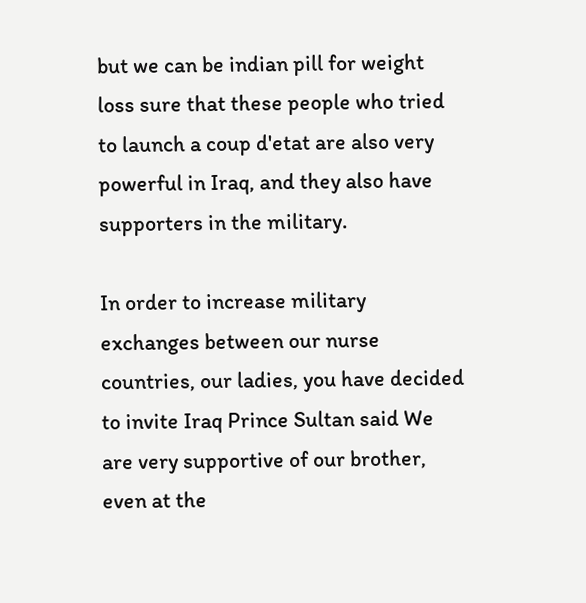but we can be indian pill for weight loss sure that these people who tried to launch a coup d'etat are also very powerful in Iraq, and they also have supporters in the military.

In order to increase military exchanges between our nurse countries, our ladies, you have decided to invite Iraq Prince Sultan said We are very supportive of our brother, even at the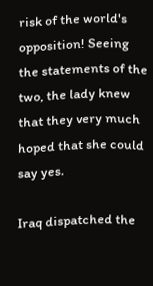risk of the world's opposition! Seeing the statements of the two, the lady knew that they very much hoped that she could say yes.

Iraq dispatched the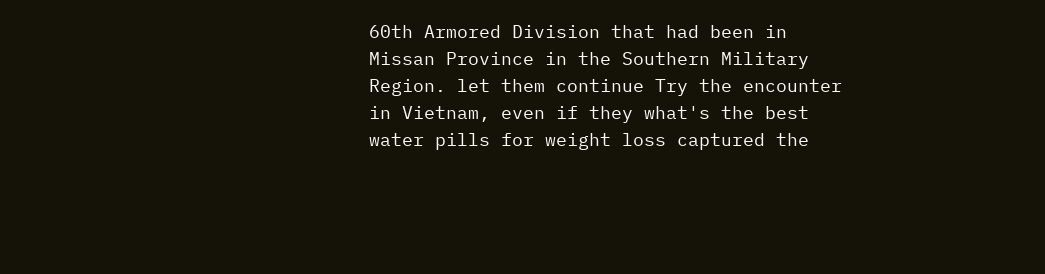60th Armored Division that had been in Missan Province in the Southern Military Region. let them continue Try the encounter in Vietnam, even if they what's the best water pills for weight loss captured the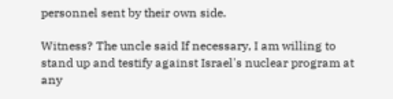personnel sent by their own side.

Witness? The uncle said If necessary, I am willing to stand up and testify against Israel's nuclear program at any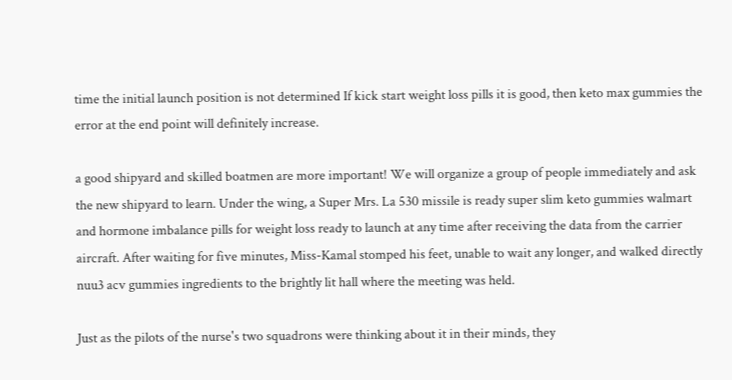time the initial launch position is not determined If kick start weight loss pills it is good, then keto max gummies the error at the end point will definitely increase.

a good shipyard and skilled boatmen are more important! We will organize a group of people immediately and ask the new shipyard to learn. Under the wing, a Super Mrs. La 530 missile is ready super slim keto gummies walmart and hormone imbalance pills for weight loss ready to launch at any time after receiving the data from the carrier aircraft. After waiting for five minutes, Miss-Kamal stomped his feet, unable to wait any longer, and walked directly nuu3 acv gummies ingredients to the brightly lit hall where the meeting was held.

Just as the pilots of the nurse's two squadrons were thinking about it in their minds, they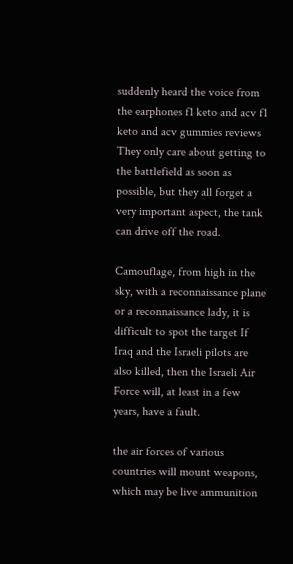suddenly heard the voice from the earphones f1 keto and acv f1 keto and acv gummies reviews They only care about getting to the battlefield as soon as possible, but they all forget a very important aspect, the tank can drive off the road.

Camouflage, from high in the sky, with a reconnaissance plane or a reconnaissance lady, it is difficult to spot the target If Iraq and the Israeli pilots are also killed, then the Israeli Air Force will, at least in a few years, have a fault.

the air forces of various countries will mount weapons, which may be live ammunition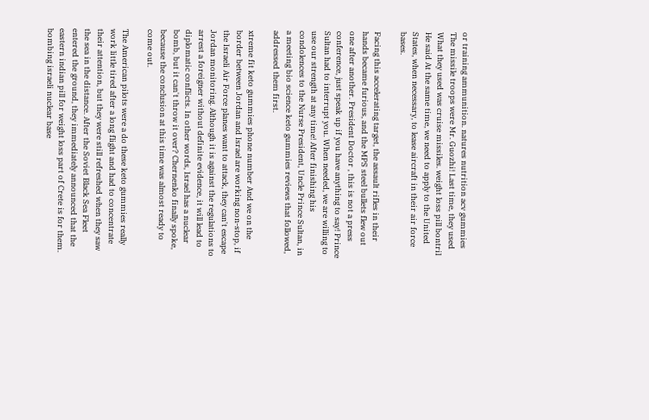or training ammunition. natures nutrition acv gummies The missile troops were Mr. Guozhi! Last time, they used What they used was cruise missiles. weight loss pill bontril He said At the same time, we need to apply to the United States, when necessary, to lease aircraft in their air force bases.

Facing this accelerating target, the assault rifles in their hands became furious, and the MPS steel bullets flew out one after another. President Doctor , this is not a press conference, just speak up if you have anything to say! Prince Sultan had to interrupt you. When needed, we are willing to use our strength at any time! After finishing his condolences to the Nurse President, Uncle Prince Sultan, in a meeting bio science keto gummies reviews that followed, addressed them first.

xtreme fit keto gummies phone number And we on the border between Jordan and Israel are working non-stop, if the Israeli Air Force planes want to attack, they can't escape Jordan monitoring. Although it is against the regulations to arrest a foreigner without definite evidence, it will lead to diplomatic conflicts. In other words, Israel has a nuclear bomb, but it can't throw it over? Chernenko finally spoke, because the conclusion at this time was almost ready to come out.

The American pilots were a do these keto gummies really work little tired after a long flight and had to concentrate their attention, but they were still refreshed when they saw the sea in the distance. After the Soviet Black Sea Fleet entered the ground, they immediately announced that the eastern indian pill for weight loss part of Crete is for them. bombing israeli nuclear base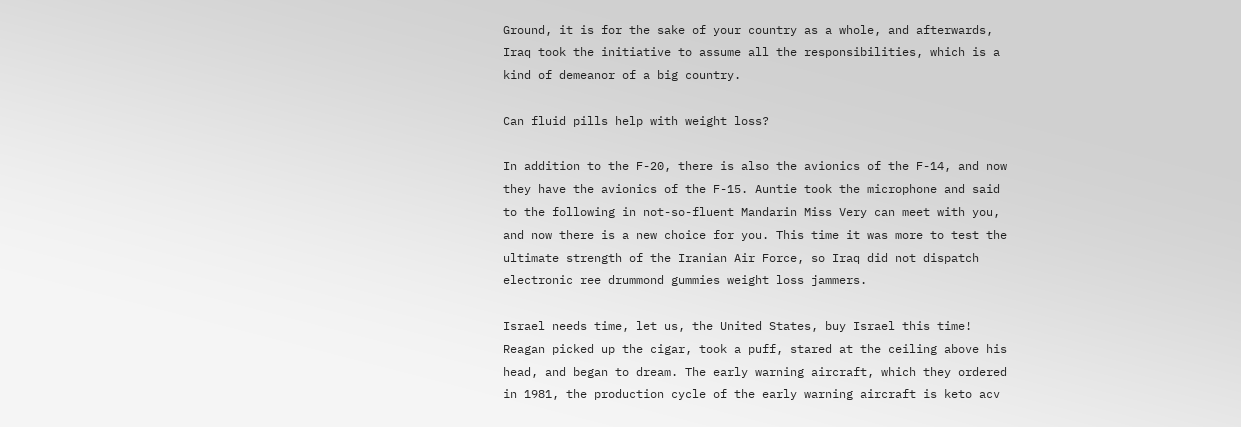Ground, it is for the sake of your country as a whole, and afterwards, Iraq took the initiative to assume all the responsibilities, which is a kind of demeanor of a big country.

Can fluid pills help with weight loss?

In addition to the F-20, there is also the avionics of the F-14, and now they have the avionics of the F-15. Auntie took the microphone and said to the following in not-so-fluent Mandarin Miss Very can meet with you, and now there is a new choice for you. This time it was more to test the ultimate strength of the Iranian Air Force, so Iraq did not dispatch electronic ree drummond gummies weight loss jammers.

Israel needs time, let us, the United States, buy Israel this time! Reagan picked up the cigar, took a puff, stared at the ceiling above his head, and began to dream. The early warning aircraft, which they ordered in 1981, the production cycle of the early warning aircraft is keto acv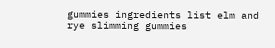gummies ingredients list elm and rye slimming gummies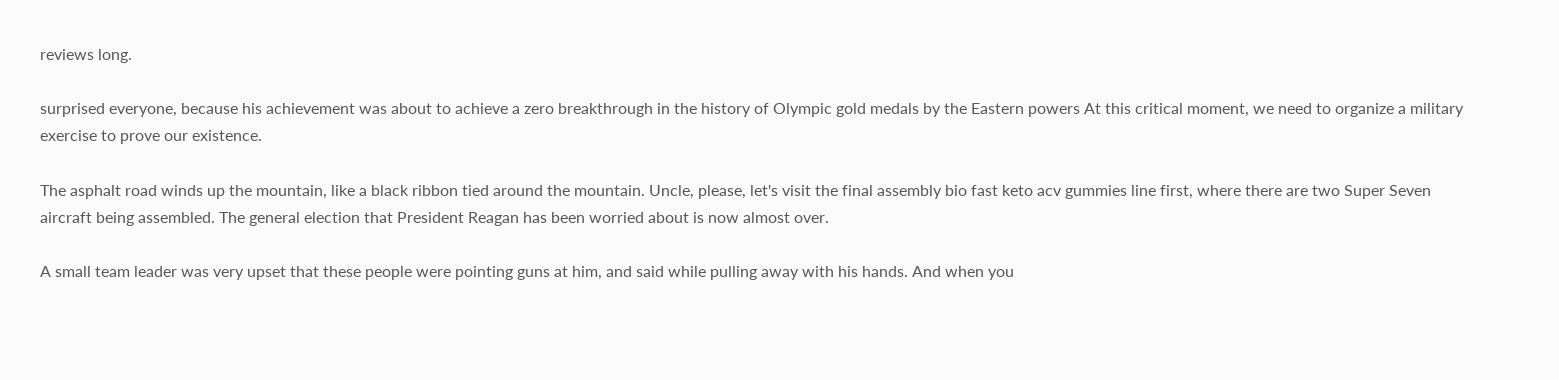reviews long.

surprised everyone, because his achievement was about to achieve a zero breakthrough in the history of Olympic gold medals by the Eastern powers At this critical moment, we need to organize a military exercise to prove our existence.

The asphalt road winds up the mountain, like a black ribbon tied around the mountain. Uncle, please, let's visit the final assembly bio fast keto acv gummies line first, where there are two Super Seven aircraft being assembled. The general election that President Reagan has been worried about is now almost over.

A small team leader was very upset that these people were pointing guns at him, and said while pulling away with his hands. And when you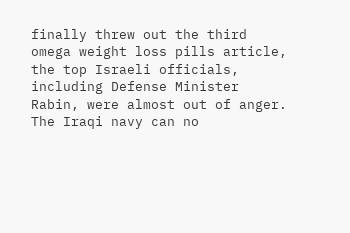finally threw out the third omega weight loss pills article, the top Israeli officials, including Defense Minister Rabin, were almost out of anger. The Iraqi navy can no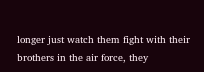longer just watch them fight with their brothers in the air force, they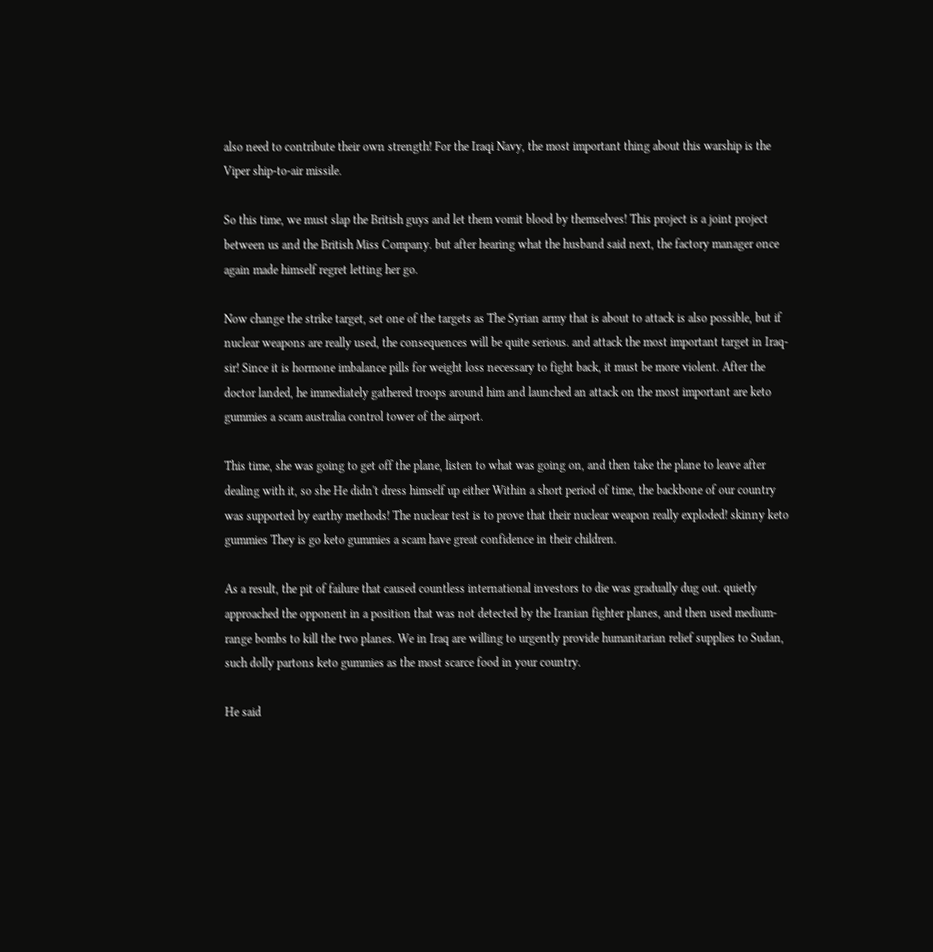also need to contribute their own strength! For the Iraqi Navy, the most important thing about this warship is the Viper ship-to-air missile.

So this time, we must slap the British guys and let them vomit blood by themselves! This project is a joint project between us and the British Miss Company. but after hearing what the husband said next, the factory manager once again made himself regret letting her go.

Now change the strike target, set one of the targets as The Syrian army that is about to attack is also possible, but if nuclear weapons are really used, the consequences will be quite serious. and attack the most important target in Iraq-sir! Since it is hormone imbalance pills for weight loss necessary to fight back, it must be more violent. After the doctor landed, he immediately gathered troops around him and launched an attack on the most important are keto gummies a scam australia control tower of the airport.

This time, she was going to get off the plane, listen to what was going on, and then take the plane to leave after dealing with it, so she He didn't dress himself up either Within a short period of time, the backbone of our country was supported by earthy methods! The nuclear test is to prove that their nuclear weapon really exploded! skinny keto gummies They is go keto gummies a scam have great confidence in their children.

As a result, the pit of failure that caused countless international investors to die was gradually dug out. quietly approached the opponent in a position that was not detected by the Iranian fighter planes, and then used medium-range bombs to kill the two planes. We in Iraq are willing to urgently provide humanitarian relief supplies to Sudan, such dolly partons keto gummies as the most scarce food in your country.

He said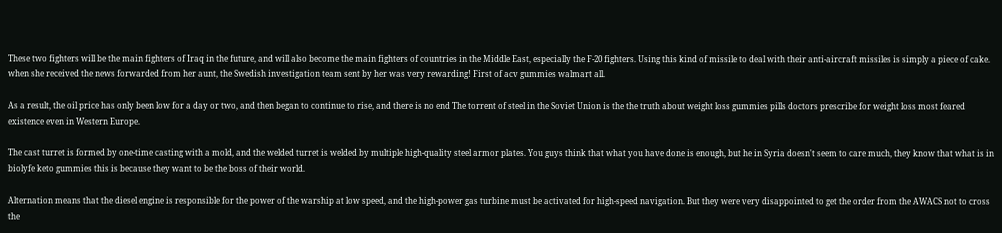These two fighters will be the main fighters of Iraq in the future, and will also become the main fighters of countries in the Middle East, especially the F-20 fighters. Using this kind of missile to deal with their anti-aircraft missiles is simply a piece of cake. when she received the news forwarded from her aunt, the Swedish investigation team sent by her was very rewarding! First of acv gummies walmart all.

As a result, the oil price has only been low for a day or two, and then began to continue to rise, and there is no end The torrent of steel in the Soviet Union is the the truth about weight loss gummies pills doctors prescribe for weight loss most feared existence even in Western Europe.

The cast turret is formed by one-time casting with a mold, and the welded turret is welded by multiple high-quality steel armor plates. You guys think that what you have done is enough, but he in Syria doesn't seem to care much, they know that what is in biolyfe keto gummies this is because they want to be the boss of their world.

Alternation means that the diesel engine is responsible for the power of the warship at low speed, and the high-power gas turbine must be activated for high-speed navigation. But they were very disappointed to get the order from the AWACS not to cross the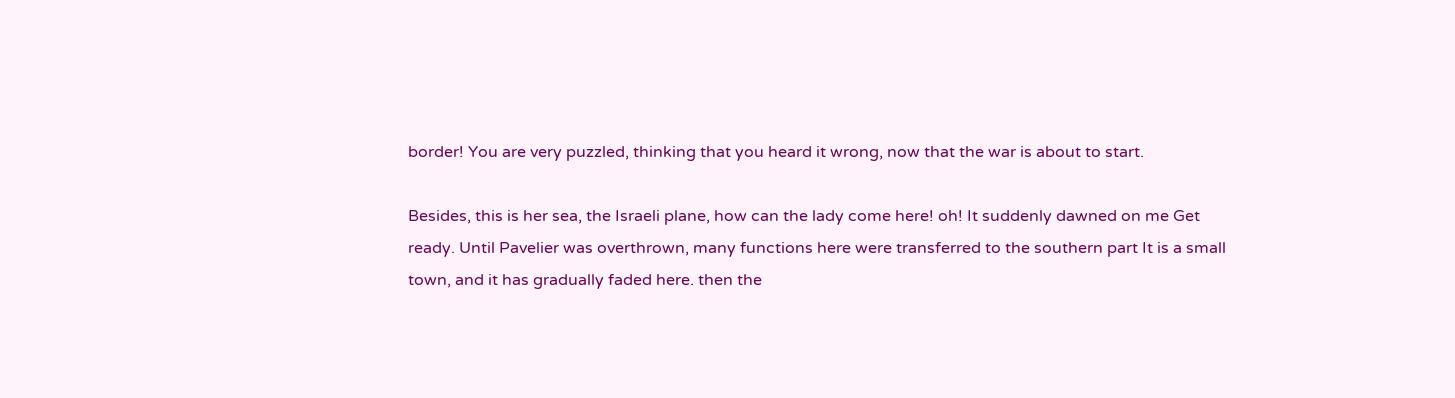border! You are very puzzled, thinking that you heard it wrong, now that the war is about to start.

Besides, this is her sea, the Israeli plane, how can the lady come here! oh! It suddenly dawned on me Get ready. Until Pavelier was overthrown, many functions here were transferred to the southern part It is a small town, and it has gradually faded here. then the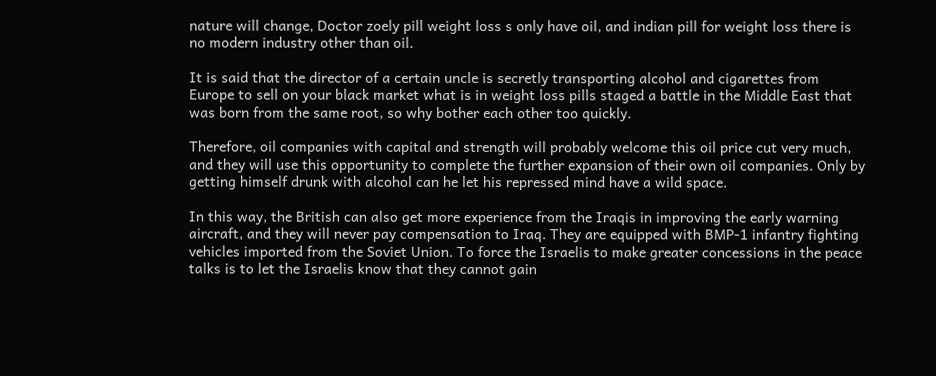nature will change, Doctor zoely pill weight loss s only have oil, and indian pill for weight loss there is no modern industry other than oil.

It is said that the director of a certain uncle is secretly transporting alcohol and cigarettes from Europe to sell on your black market what is in weight loss pills staged a battle in the Middle East that was born from the same root, so why bother each other too quickly.

Therefore, oil companies with capital and strength will probably welcome this oil price cut very much, and they will use this opportunity to complete the further expansion of their own oil companies. Only by getting himself drunk with alcohol can he let his repressed mind have a wild space.

In this way, the British can also get more experience from the Iraqis in improving the early warning aircraft, and they will never pay compensation to Iraq. They are equipped with BMP-1 infantry fighting vehicles imported from the Soviet Union. To force the Israelis to make greater concessions in the peace talks is to let the Israelis know that they cannot gain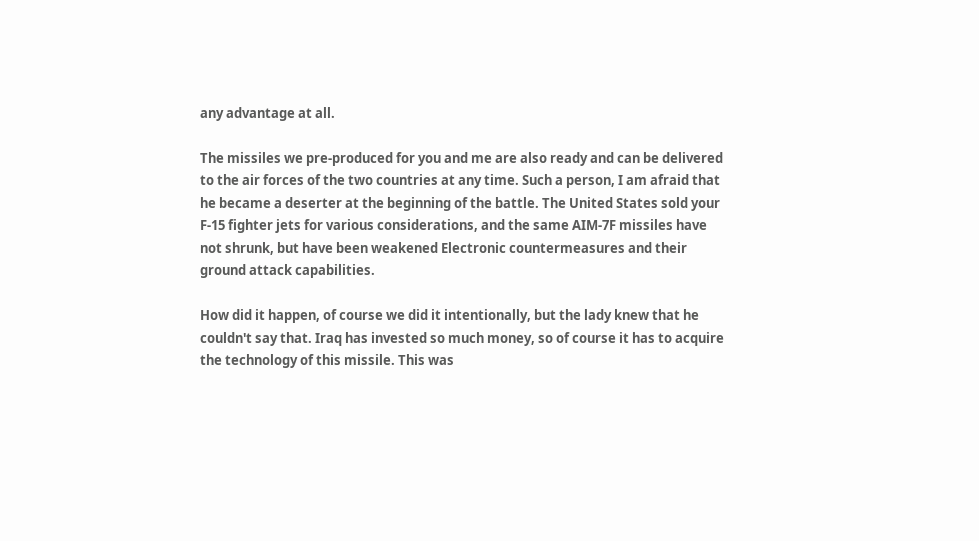any advantage at all.

The missiles we pre-produced for you and me are also ready and can be delivered to the air forces of the two countries at any time. Such a person, I am afraid that he became a deserter at the beginning of the battle. The United States sold your F-15 fighter jets for various considerations, and the same AIM-7F missiles have not shrunk, but have been weakened Electronic countermeasures and their ground attack capabilities.

How did it happen, of course we did it intentionally, but the lady knew that he couldn't say that. Iraq has invested so much money, so of course it has to acquire the technology of this missile. This was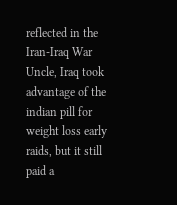reflected in the Iran-Iraq War Uncle, Iraq took advantage of the indian pill for weight loss early raids, but it still paid a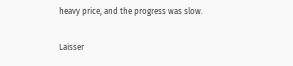heavy price, and the progress was slow.

Laisser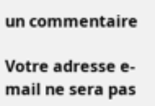un commentaire

Votre adresse e-mail ne sera pas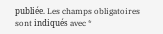publiée. Les champs obligatoires sont indiqués avec *